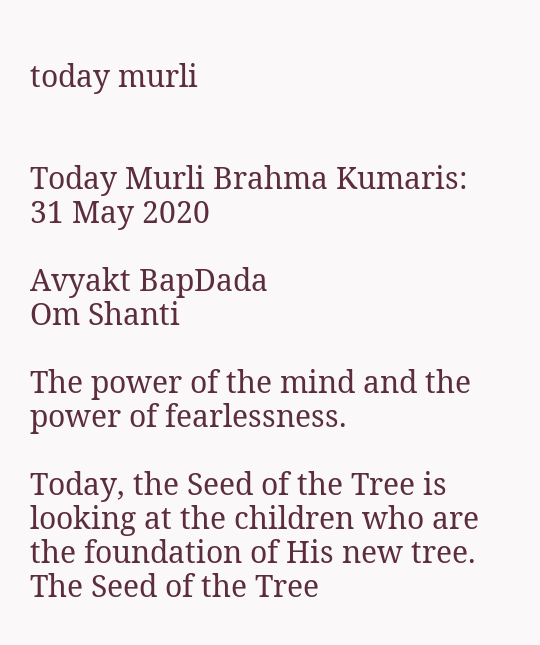today murli


Today Murli Brahma Kumaris: 31 May 2020

Avyakt BapDada
Om Shanti

The power of the mind and the power of fearlessness.

Today, the Seed of the Tree is looking at the children who are the foundation of His new tree. The Seed of the Tree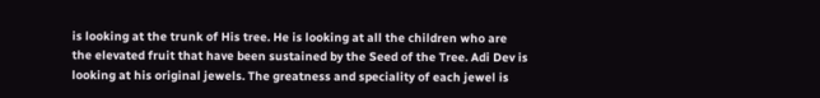is looking at the trunk of His tree. He is looking at all the children who are the elevated fruit that have been sustained by the Seed of the Tree. Adi Dev is looking at his original jewels. The greatness and speciality of each jewel is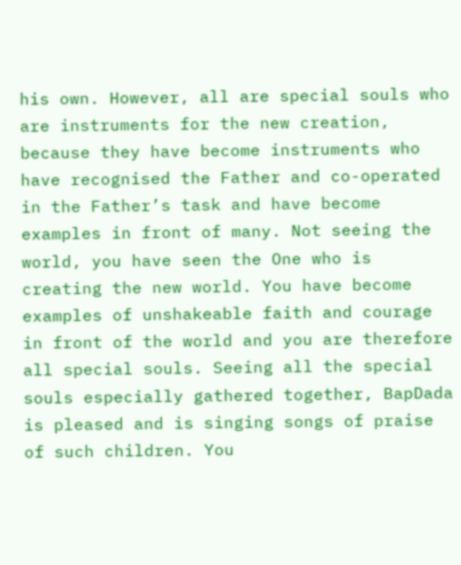his own. However, all are special souls who are instruments for the new creation, because they have become instruments who have recognised the Father and co-operated in the Father’s task and have become examples in front of many. Not seeing the world, you have seen the One who is creating the new world. You have become examples of unshakeable faith and courage in front of the world and you are therefore all special souls. Seeing all the special souls especially gathered together, BapDada is pleased and is singing songs of praise of such children. You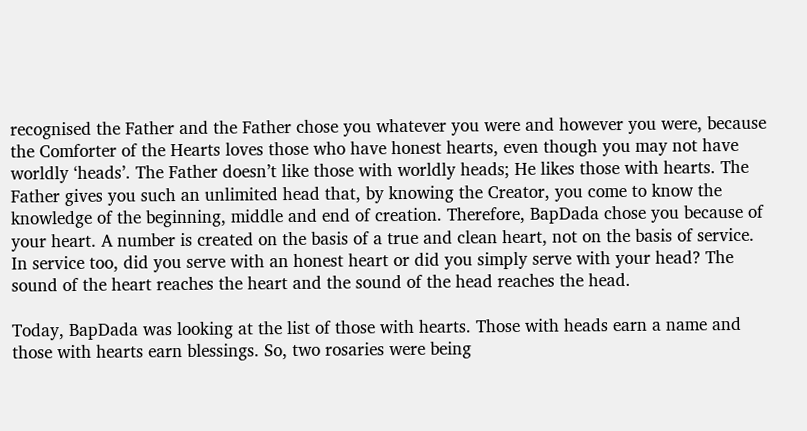recognised the Father and the Father chose you whatever you were and however you were, because the Comforter of the Hearts loves those who have honest hearts, even though you may not have worldly ‘heads’. The Father doesn’t like those with worldly heads; He likes those with hearts. The Father gives you such an unlimited head that, by knowing the Creator, you come to know the knowledge of the beginning, middle and end of creation. Therefore, BapDada chose you because of your heart. A number is created on the basis of a true and clean heart, not on the basis of service. In service too, did you serve with an honest heart or did you simply serve with your head? The sound of the heart reaches the heart and the sound of the head reaches the head.

Today, BapDada was looking at the list of those with hearts. Those with heads earn a name and those with hearts earn blessings. So, two rosaries were being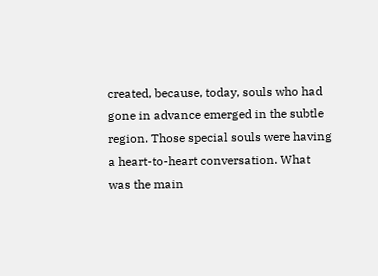created, because, today, souls who had gone in advance emerged in the subtle region. Those special souls were having a heart-to-heart conversation. What was the main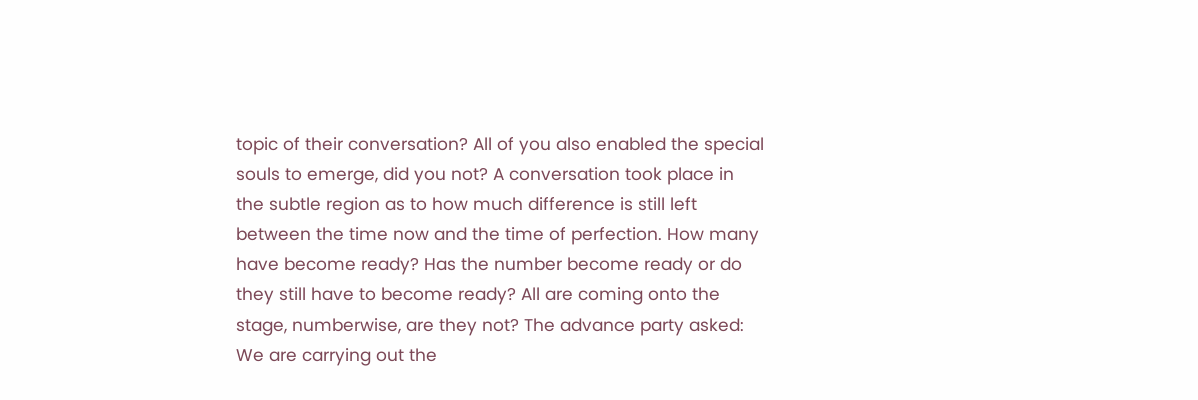topic of their conversation? All of you also enabled the special souls to emerge, did you not? A conversation took place in the subtle region as to how much difference is still left between the time now and the time of perfection. How many have become ready? Has the number become ready or do they still have to become ready? All are coming onto the stage, numberwise, are they not? The advance party asked: We are carrying out the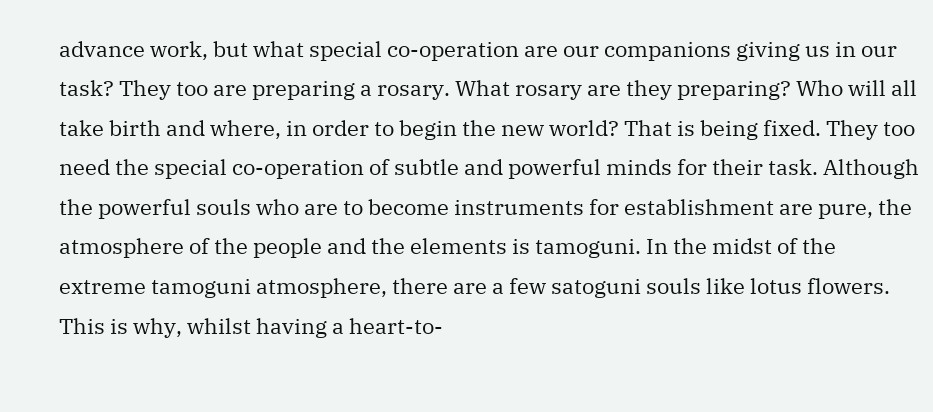advance work, but what special co-operation are our companions giving us in our task? They too are preparing a rosary. What rosary are they preparing? Who will all take birth and where, in order to begin the new world? That is being fixed. They too need the special co-operation of subtle and powerful minds for their task. Although the powerful souls who are to become instruments for establishment are pure, the atmosphere of the people and the elements is tamoguni. In the midst of the extreme tamoguni atmosphere, there are a few satoguni souls like lotus flowers. This is why, whilst having a heart-to-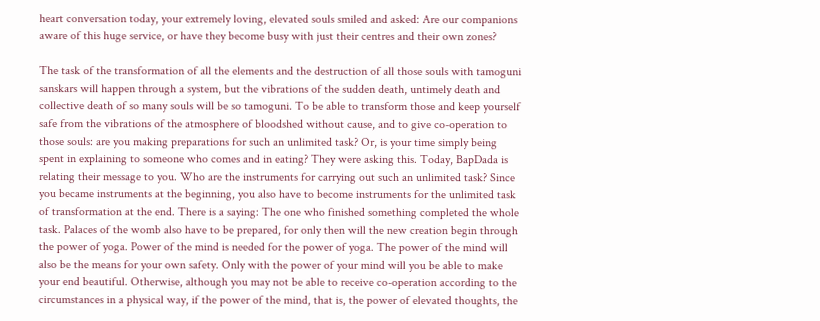heart conversation today, your extremely loving, elevated souls smiled and asked: Are our companions aware of this huge service, or have they become busy with just their centres and their own zones?

The task of the transformation of all the elements and the destruction of all those souls with tamoguni sanskars will happen through a system, but the vibrations of the sudden death, untimely death and collective death of so many souls will be so tamoguni. To be able to transform those and keep yourself safe from the vibrations of the atmosphere of bloodshed without cause, and to give co-operation to those souls: are you making preparations for such an unlimited task? Or, is your time simply being spent in explaining to someone who comes and in eating? They were asking this. Today, BapDada is relating their message to you. Who are the instruments for carrying out such an unlimited task? Since you became instruments at the beginning, you also have to become instruments for the unlimited task of transformation at the end. There is a saying: The one who finished something completed the whole task. Palaces of the womb also have to be prepared, for only then will the new creation begin through the power of yoga. Power of the mind is needed for the power of yoga. The power of the mind will also be the means for your own safety. Only with the power of your mind will you be able to make your end beautiful. Otherwise, although you may not be able to receive co-operation according to the circumstances in a physical way, if the power of the mind, that is, the power of elevated thoughts, the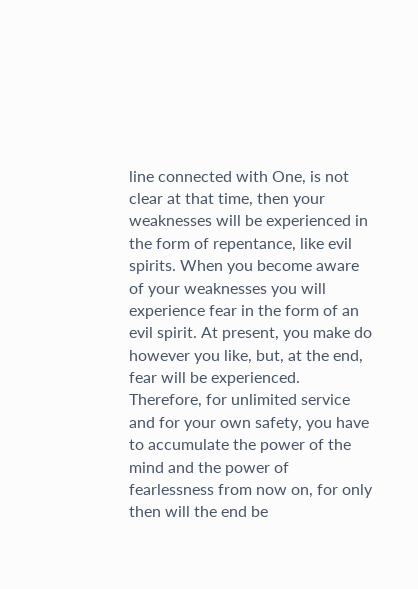line connected with One, is not clear at that time, then your weaknesses will be experienced in the form of repentance, like evil spirits. When you become aware of your weaknesses you will experience fear in the form of an evil spirit. At present, you make do however you like, but, at the end, fear will be experienced. Therefore, for unlimited service and for your own safety, you have to accumulate the power of the mind and the power of fearlessness from now on, for only then will the end be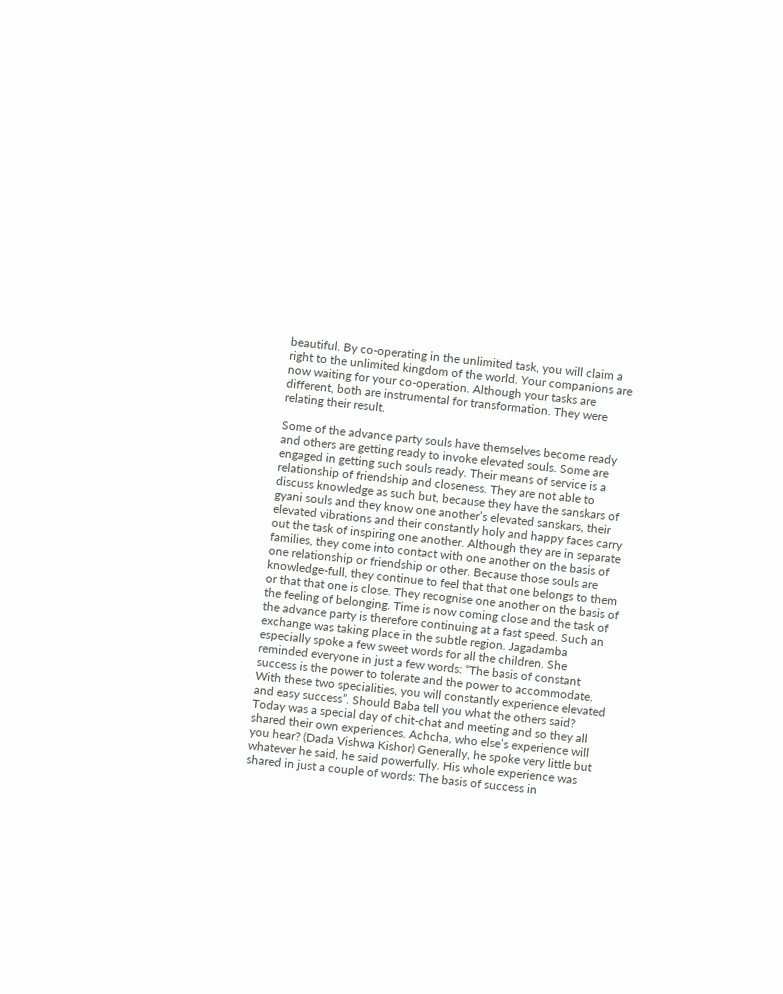beautiful. By co-operating in the unlimited task, you will claim a right to the unlimited kingdom of the world. Your companions are now waiting for your co-operation. Although your tasks are different, both are instrumental for transformation. They were relating their result.

Some of the advance party souls have themselves become ready and others are getting ready to invoke elevated souls. Some are engaged in getting such souls ready. Their means of service is a relationship of friendship and closeness. They are not able to discuss knowledge as such but, because they have the sanskars of gyani souls and they know one another’s elevated sanskars, their elevated vibrations and their constantly holy and happy faces carry out the task of inspiring one another. Although they are in separate families, they come into contact with one another on the basis of one relationship or friendship or other. Because those souls are knowledge-full, they continue to feel that that one belongs to them or that that one is close. They recognise one another on the basis of the feeling of belonging. Time is now coming close and the task of the advance party is therefore continuing at a fast speed. Such an exchange was taking place in the subtle region. Jagadamba especially spoke a few sweet words for all the children. She reminded everyone in just a few words: “The basis of constant success is the power to tolerate and the power to accommodate. With these two specialities, you will constantly experience elevated and easy success”. Should Baba tell you what the others said? Today was a special day of chit-chat and meeting and so they all shared their own experiences. Achcha, who else’s experience will you hear? (Dada Vishwa Kishor) Generally, he spoke very little but whatever he said, he said powerfully. His whole experience was shared in just a couple of words: The basis of success in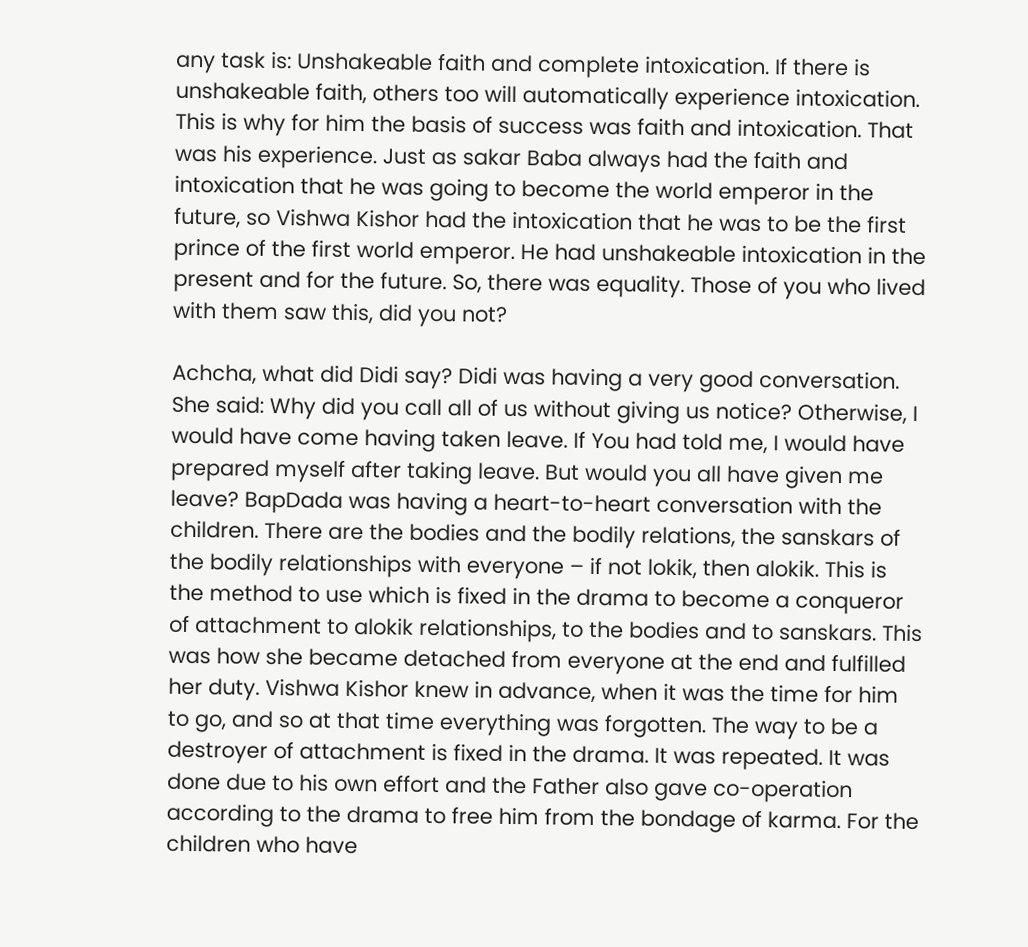any task is: Unshakeable faith and complete intoxication. If there is unshakeable faith, others too will automatically experience intoxication. This is why for him the basis of success was faith and intoxication. That was his experience. Just as sakar Baba always had the faith and intoxication that he was going to become the world emperor in the future, so Vishwa Kishor had the intoxication that he was to be the first prince of the first world emperor. He had unshakeable intoxication in the present and for the future. So, there was equality. Those of you who lived with them saw this, did you not?

Achcha, what did Didi say? Didi was having a very good conversation. She said: Why did you call all of us without giving us notice? Otherwise, I would have come having taken leave. If You had told me, I would have prepared myself after taking leave. But would you all have given me leave? BapDada was having a heart-to-heart conversation with the children. There are the bodies and the bodily relations, the sanskars of the bodily relationships with everyone – if not lokik, then alokik. This is the method to use which is fixed in the drama to become a conqueror of attachment to alokik relationships, to the bodies and to sanskars. This was how she became detached from everyone at the end and fulfilled her duty. Vishwa Kishor knew in advance, when it was the time for him to go, and so at that time everything was forgotten. The way to be a destroyer of attachment is fixed in the drama. It was repeated. It was done due to his own effort and the Father also gave co-operation according to the drama to free him from the bondage of karma. For the children who have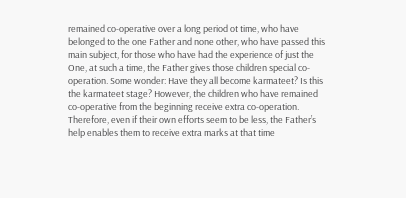remained co-operative over a long period ot time, who have belonged to the one Father and none other, who have passed this main subject, for those who have had the experience of just the One, at such a time, the Father gives those children special co-operation. Some wonder: Have they all become karmateet? Is this the karmateet stage? However, the children who have remained co-operative from the beginning receive extra co-operation. Therefore, even if their own efforts seem to be less, the Father’s help enables them to receive extra marks at that time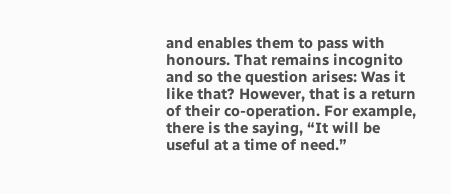and enables them to pass with honours. That remains incognito and so the question arises: Was it like that? However, that is a return of their co-operation. For example, there is the saying, “It will be useful at a time of need.”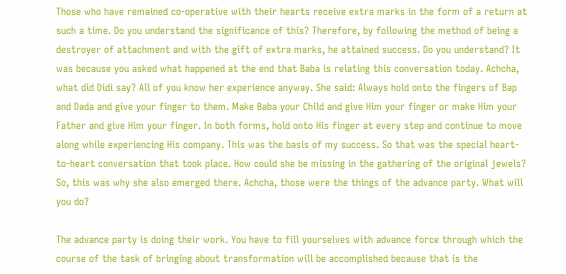Those who have remained co-operative with their hearts receive extra marks in the form of a return at such a time. Do you understand the significance of this? Therefore, by following the method of being a destroyer of attachment and with the gift of extra marks, he attained success. Do you understand? It was because you asked what happened at the end that Baba is relating this conversation today. Achcha, what did Didi say? All of you know her experience anyway. She said: Always hold onto the fingers of Bap and Dada and give your finger to them. Make Baba your Child and give Him your finger or make Him your Father and give Him your finger. In both forms, hold onto His finger at every step and continue to move along while experiencing His company. This was the basis of my success. So that was the special heart-to-heart conversation that took place. How could she be missing in the gathering of the original jewels? So, this was why she also emerged there. Achcha, those were the things of the advance party. What will you do?

The advance party is doing their work. You have to fill yourselves with advance force through which the course of the task of bringing about transformation will be accomplished because that is the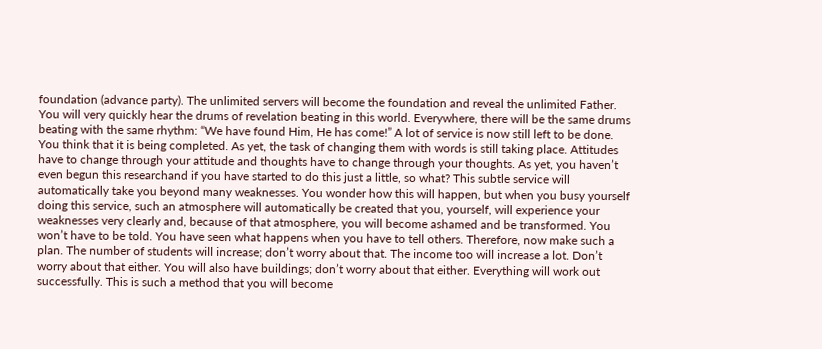foundation (advance party). The unlimited servers will become the foundation and reveal the unlimited Father. You will very quickly hear the drums of revelation beating in this world. Everywhere, there will be the same drums beating with the same rhythm: “We have found Him, He has come!” A lot of service is now still left to be done. You think that it is being completed. As yet, the task of changing them with words is still taking place. Attitudes have to change through your attitude and thoughts have to change through your thoughts. As yet, you haven’t even begun this researchand if you have started to do this just a little, so what? This subtle service will automatically take you beyond many weaknesses. You wonder how this will happen, but when you busy yourself doing this service, such an atmosphere will automatically be created that you, yourself, will experience your weaknesses very clearly and, because of that atmosphere, you will become ashamed and be transformed. You won’t have to be told. You have seen what happens when you have to tell others. Therefore, now make such a plan. The number of students will increase; don’t worry about that. The income too will increase a lot. Don’t worry about that either. You will also have buildings; don’t worry about that either. Everything will work out successfully. This is such a method that you will become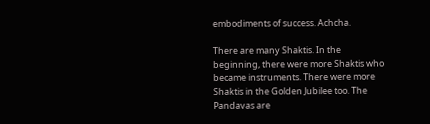embodiments of success. Achcha.

There are many Shaktis. In the beginning, there were more Shaktis who became instruments. There were more Shaktis in the Golden Jubilee too. The Pandavas are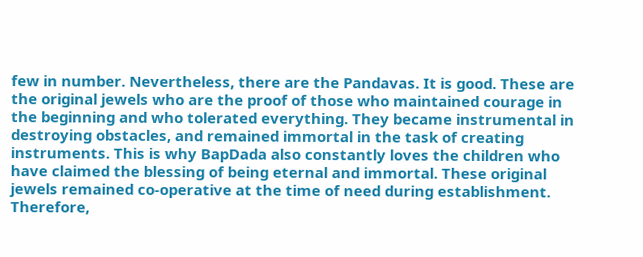few in number. Nevertheless, there are the Pandavas. It is good. These are the original jewels who are the proof of those who maintained courage in the beginning and who tolerated everything. They became instrumental in destroying obstacles, and remained immortal in the task of creating instruments. This is why BapDada also constantly loves the children who have claimed the blessing of being eternal and immortal. These original jewels remained co-operative at the time of need during establishment. Therefore,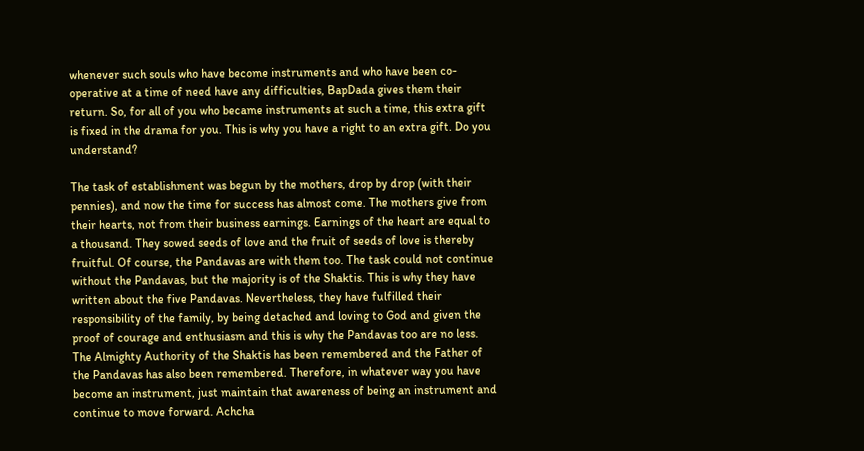whenever such souls who have become instruments and who have been co-operative at a time of need have any difficulties, BapDada gives them their return. So, for all of you who became instruments at such a time, this extra gift is fixed in the drama for you. This is why you have a right to an extra gift. Do you understand?

The task of establishment was begun by the mothers, drop by drop (with their pennies), and now the time for success has almost come. The mothers give from their hearts, not from their business earnings. Earnings of the heart are equal to a thousand. They sowed seeds of love and the fruit of seeds of love is thereby fruitful. Of course, the Pandavas are with them too. The task could not continue without the Pandavas, but the majority is of the Shaktis. This is why they have written about the five Pandavas. Nevertheless, they have fulfilled their responsibility of the family, by being detached and loving to God and given the proof of courage and enthusiasm and this is why the Pandavas too are no less. The Almighty Authority of the Shaktis has been remembered and the Father of the Pandavas has also been remembered. Therefore, in whatever way you have become an instrument, just maintain that awareness of being an instrument and continue to move forward. Achcha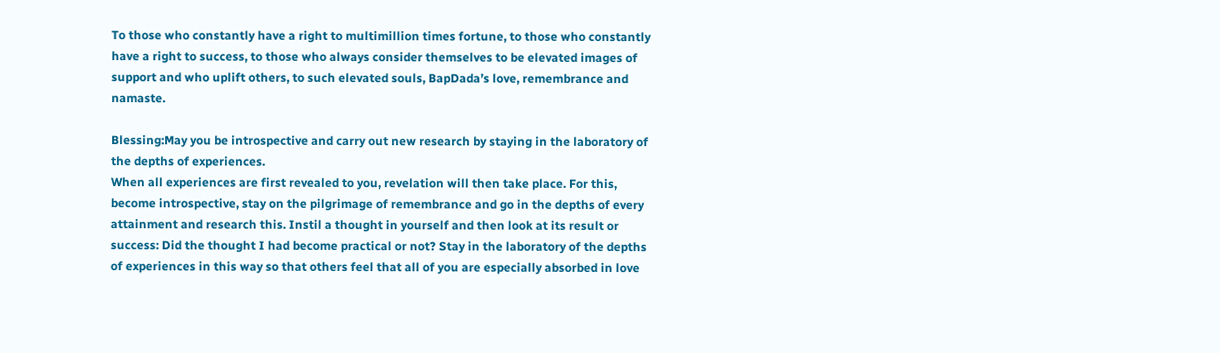To those who constantly have a right to multimillion times fortune, to those who constantly have a right to success, to those who always consider themselves to be elevated images of support and who uplift others, to such elevated souls, BapDada’s love, remembrance and namaste.

Blessing:May you be introspective and carry out new research by staying in the laboratory of the depths of experiences.
When all experiences are first revealed to you, revelation will then take place. For this, become introspective, stay on the pilgrimage of remembrance and go in the depths of every attainment and research this. Instil a thought in yourself and then look at its result or success: Did the thought I had become practical or not? Stay in the laboratory of the depths of experiences in this way so that others feel that all of you are especially absorbed in love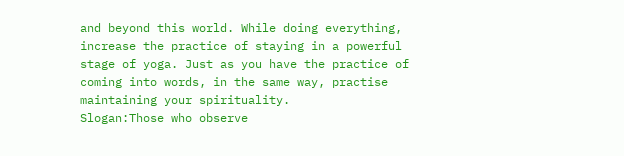and beyond this world. While doing everything, increase the practice of staying in a powerful stage of yoga. Just as you have the practice of coming into words, in the same way, practise maintaining your spirituality.
Slogan:Those who observe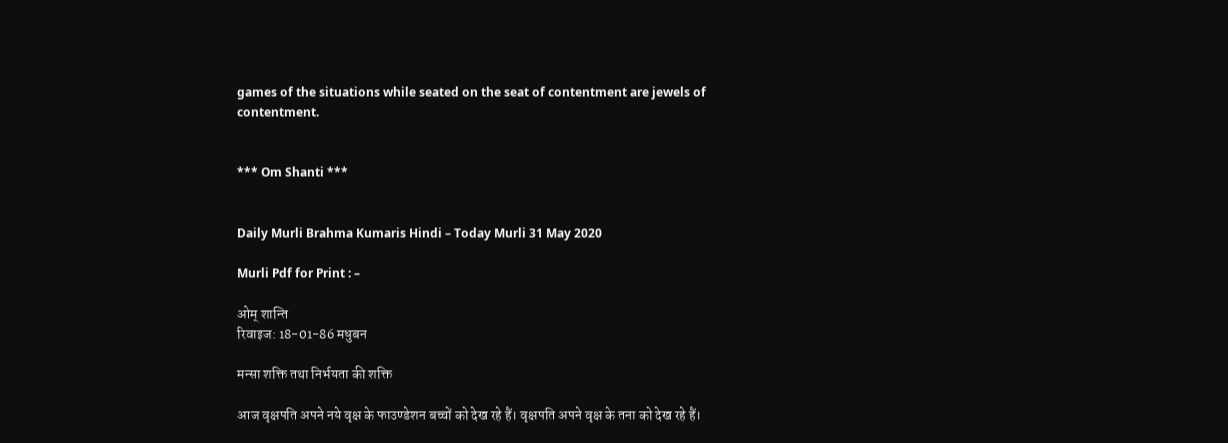games of the situations while seated on the seat of contentment are jewels of contentment.


*** Om Shanti ***


Daily Murli Brahma Kumaris Hindi – Today Murli 31 May 2020

Murli Pdf for Print : –

ओम् शान्ति
रिवाइज: 18-01-86 मधुबन

मन्सा शक्ति तथा निर्भयता की शक्ति

आज वृक्षपति अपने नये वृक्ष के फाउण्डेशन बच्चों को देख रहे हैं। वृक्षपति अपने वृक्ष के तना को देख रहे हैं।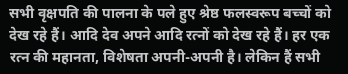सभी वृक्षपति की पालना के पले हुए श्रेष्ठ फलस्वरूप बच्चों को देख रहे हैं। आदि देव अपने आदि रत्नों को देख रहे हैं। हर एक रत्न की महानता, विशेषता अपनी-अपनी है। लेकिन हैं सभी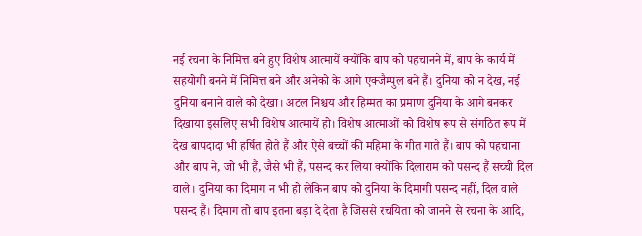नई रचना के निमित्त बने हुए विशेष आत्मायें क्योंकि बाप को पहचानने में, बाप के कार्य में सहयोगी बनने में निमित्त बने और अनेको के आगे एक्जैम्पुल बने हैं। दुनिया को न देख, नई दुनिया बनाने वाले को देखा। अटल निश्चय और हिम्मत का प्रमाण दुनिया के आगे बनकर दिखाया इसलिए सभी विशेष आत्मायें हो। विशेष आत्माओं को विशेष रूप से संगठित रूप में देख बापदादा भी हर्षित होते हैं और ऐसे बच्चों की महिमा के गीत गाते हैं। बाप को पहचाना और बाप ने, जो भी हैं, जैसे भी हैं, पसन्द कर लिया क्योंकि दिलाराम को पसन्द हैं सच्ची दिल वाले। दुनिया का दिमाग न भी हो लेकिन बाप को दुनिया के दिमागी पसन्द नहीं, दिल वाले पसन्द हैं। दिमाग तो बाप इतना बड़ा दे देता है जिससे रचयिता को जानने से रचना के आदि,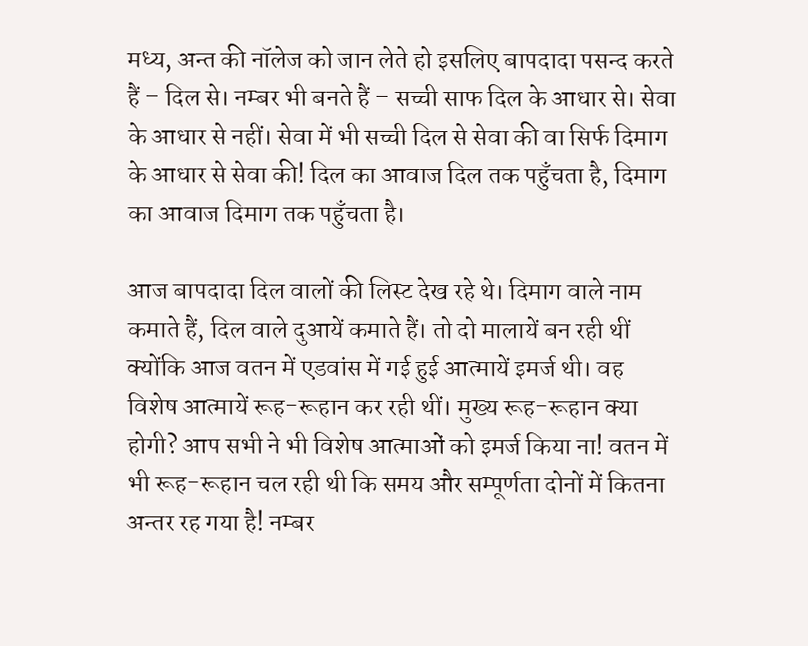मध्य, अन्त की नॉलेज को जान लेते हो इसलिए बापदादा पसन्द करते हैं – दिल से। नम्बर भी बनते हैं – सच्ची साफ दिल के आधार से। सेवा के आधार से नहीं। सेवा में भी सच्ची दिल से सेवा की वा सिर्फ दिमाग के आधार से सेवा की! दिल का आवाज दिल तक पहुँचता है, दिमाग का आवाज दिमाग तक पहुँचता है।

आज बापदादा दिल वालों की लिस्ट देख रहे थे। दिमाग वाले नाम कमाते हैं, दिल वाले दुआयें कमाते हैं। तो दो मालायें बन रही थीं क्योंकि आज वतन में एडवांस में गई हुई आत्मायें इमर्ज थी। वह विशेष आत्मायें रूह-रूहान कर रही थीं। मुख्य रूह-रूहान क्या होगी? आप सभी ने भी विशेष आत्माओं को इमर्ज किया ना! वतन में भी रूह-रूहान चल रही थी कि समय और सम्पूर्णता दोनों में कितना अन्तर रह गया है! नम्बर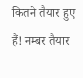कितने तैयार हुए हैं! नम्बर तैयार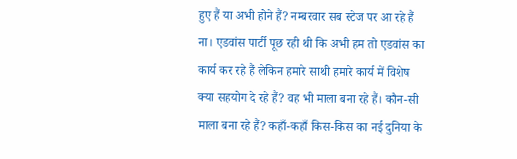हुए हैं या अभी होने हैं? नम्बरवार सब स्टेज पर आ रहे हैं ना। एडवांस पार्टी पूछ रही थी कि अभी हम तो एडवांस का कार्य कर रहे हैं लेकिन हमारे साथी हमारे कार्य में विशेष क्या सहयोग दे रहे हैं? वह भी माला बना रहे हैं। कौन-सी माला बना रहे हैं? कहाँ-कहाँ किस-किस का नई दुनिया के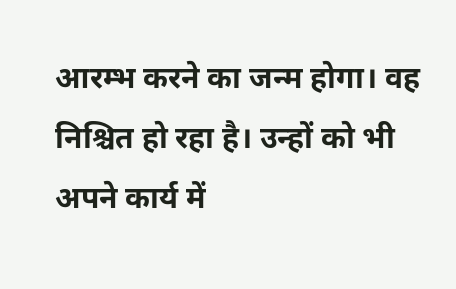आरम्भ करने का जन्म होगा। वह निश्चित हो रहा है। उन्हों को भी अपने कार्य में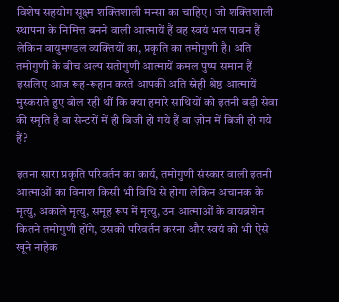विशेष सहयोग सूक्ष्म शक्तिशाली मन्सा का चाहिए। जो शक्तिशाली स्थापना के निमित्त बनने वाली आत्मायें हैं वह स्वयं भल पावन हैं लेकिन वायुमण्डल व्यक्तियों का, प्रकृति का तमोगुणी है। अति तमोगुणी के बीच अल्प सतोगुणी आत्मायें कमल पुष्प समान हैं इसलिए आज रूह-रूहान करते आपकी अति स्नेही श्रेष्ठ आत्मायें मुस्कराते हुए बोल रही थीं कि क्या हमारे साथियों को इतनी बड़ी सेवा की स्मृति है वा सेन्टरों में ही बिजी हो गये हैं वा ज़ोन में बिजी हो गये हैं?

इतना सारा प्रकृति परिवर्तन का कार्य, तमोगुणी संस्कार वाली इतनी आत्माओं का विनाश किसी भी विधि से होगा लेकिन अचानक के मृत्यु, अकाले मृत्यु, समूह रूप में मृत्यु, उन आत्माओं के वायब्रशेन कितने तमोगुणी होंगे, उसको परिवर्तन करना और स्वयं को भी ऐसे खूने नाहेक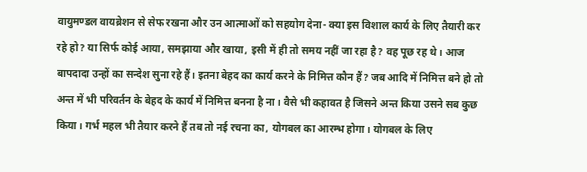वायुमण्डल वायब्रेशन से सेफ रखना और उन आत्माओं को सहयोग देना- क्या इस विशाल कार्य के लिए तैयारी कर रहे हो? या सिर्फ कोई आया, समझाया और खाया, इसी में ही तो समय नहीं जा रहा है? वह पूछ रह थे। आज बापदादा उन्हों का सन्देश सुना रहे हैं। इतना बेहद का कार्य करने के निमित्त कौन हैं? जब आदि में निमित्त बने हो तो अन्त में भी परिवर्तन के बेहद के कार्य में निमित्त बनना है ना। वैसे भी कहावत है जिसने अन्त किया उसने सब कुछ किया। गर्भ महल भी तैयार करने हैं तब तो नई रचना का, योगबल का आरम्भ होगा। योगबल के लिए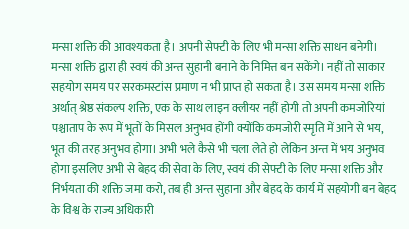मन्सा शक्ति की आवश्यकता है। अपनी सेफ्टी के लिए भी मन्सा शक्ति साधन बनेगी। मन्सा शक्ति द्वारा ही स्वयं की अन्त सुहानी बनाने के निमित्त बन सकेंगे। नहीं तो साकार सहयोग समय पर सरकमस्टांस प्रमाण न भी प्राप्त हो सकता है। उस समय मन्सा शक्ति अर्थात् श्रेष्ठ संकल्प शक्ति, एक के साथ लाइन क्लीयर नहीं होगी तो अपनी कमजोरियां पश्चाताप के रूप में भूतों के मिसल अनुभव होंगी क्योंकि कमजोरी स्मृति में आने से भय, भूत की तरह अनुभव होगा। अभी भले कैसे भी चला लेते हो लेकिन अन्त में भय अनुभव होगा इसलिए अभी से बेहद की सेवा के लिए, स्वयं की सेफ्टी के लिए मन्सा शक्ति और निर्भयता की शक्ति जमा करो, तब ही अन्त सुहाना और बेहद के कार्य में सहयोगी बन बेहद के विश्व के राज्य अधिकारी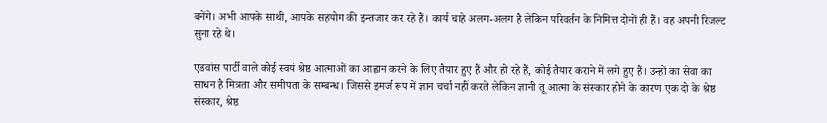बनेंगे। अभी आपके साथी, आपके सहयोग की इन्तजार कर रहे हैं। कार्य चाहे अलग-अलग है लेकिन परिवर्तन के निमित्त दोनों ही हैं। वह अपनी रिजल्ट सुना रहे थे।

एडवांस पार्टी वाले कोई स्वयं श्रेष्ठ आत्माओं का आह्वान करने के लिए तैयार हुए हैं और हो रहे हैं, कोई तैयार कराने में लगे हुए हैं। उन्हों का सेवा का साधन है मित्रता और समीपता के सम्बन्ध। जिससे इमर्ज रूप में ज्ञान चर्चा नहीं करते लेकिन ज्ञानी तू आत्मा के संस्कार होने के कारण एक दो के श्रेष्ठ संस्कार, श्रेष्ठ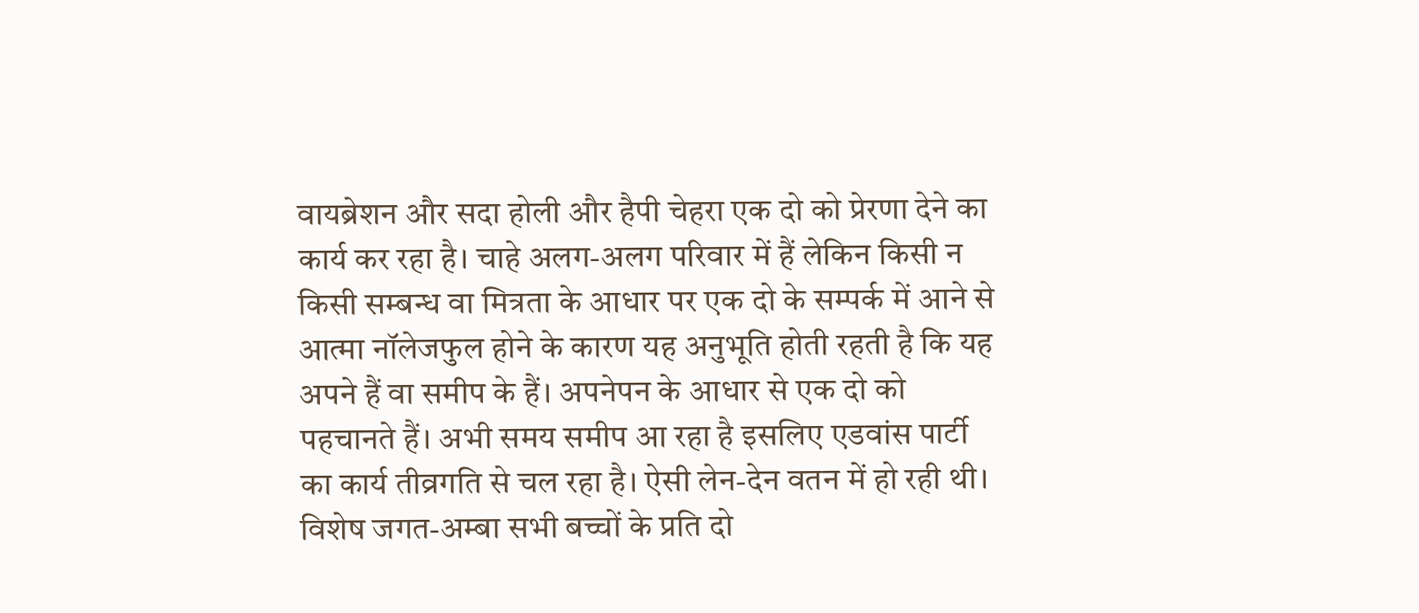वायब्रेशन और सदा होली और हैपी चेहरा एक दो को प्रेरणा देने का कार्य कर रहा है। चाहे अलग-अलग परिवार में हैं लेकिन किसी न किसी सम्बन्ध वा मित्रता के आधार पर एक दो के सम्पर्क में आने से आत्मा नॉलेजफुल होने के कारण यह अनुभूति होती रहती है कि यह अपने हैं वा समीप के हैं। अपनेपन के आधार से एक दो को पहचानते हैं। अभी समय समीप आ रहा है इसलिए एडवांस पार्टी का कार्य तीव्रगति से चल रहा है। ऐसी लेन-देन वतन में हो रही थी। विशेष जगत-अम्बा सभी बच्चों के प्रति दो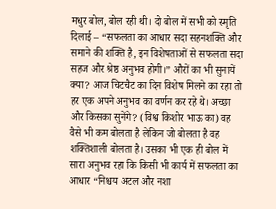मधुर बोल, बोल रही थी। दो बोल में सभी को स्मृति दिलाई – “सफलता का आधार सदा सहनशक्ति और समाने की शक्ति है, इन विशेषताओं से सफलता सदा सहज और श्रेष्ठ अनुभव होगी।” औरों का भी सुनायें क्या? आज चिटचैट का दिन विशेष मिलने का रहा तो हर एक अपने अनुभव का वर्णन कर रहे थे। अच्छा और किसका सुनेंगे? (विश्व किशोर भाऊ का) वह वैसे भी कम बोलता है लेकिन जो बोलता है वह शक्तिशाली बोलता है। उसका भी एक ही बोल में सारा अनुभव रहा कि किसी भी कार्य में सफलता का आधार “निश्चय अटल और नशा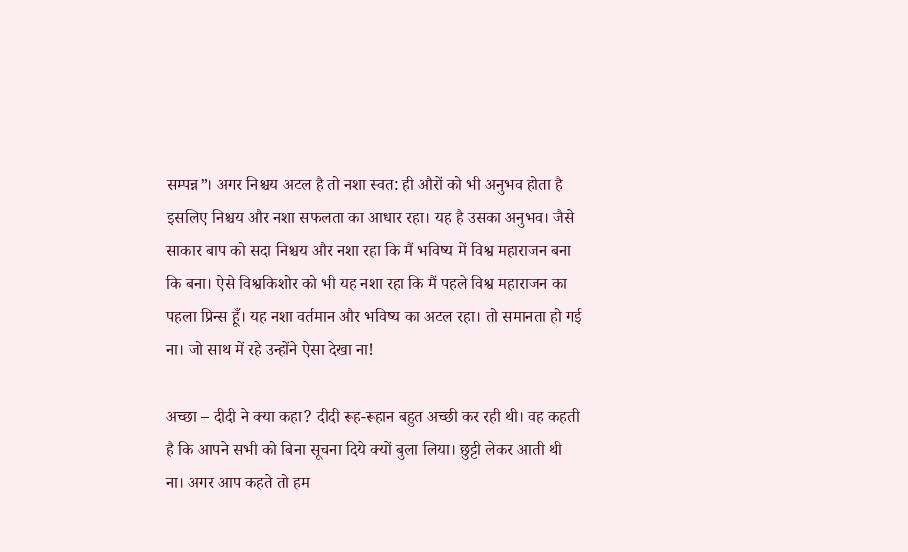सम्पन्न”। अगर निश्चय अटल है तो नशा स्वत: ही औरों को भी अनुभव होता है इसलिए निश्चय और नशा सफलता का आधार रहा। यह है उसका अनुभव। जैसे साकार बाप को सदा निश्चय और नशा रहा कि मैं भविष्य में विश्व महाराजन बना कि बना। ऐसे विश्वकिशोर को भी यह नशा रहा कि मैं पहले विश्व महाराजन का पहला प्रिन्स हूँ। यह नशा वर्तमान और भविष्य का अटल रहा। तो समानता हो गई ना। जो साथ में रहे उन्होंने ऐसा देखा ना!

अच्छा – दीदी ने क्या कहा? दीदी रूह-रूहान बहुत अच्छी कर रही थी। वह कहती है कि आपने सभी को बिना सूचना दिये क्यों बुला लिया। छुट्टी लेकर आती थी ना। अगर आप कहते तो हम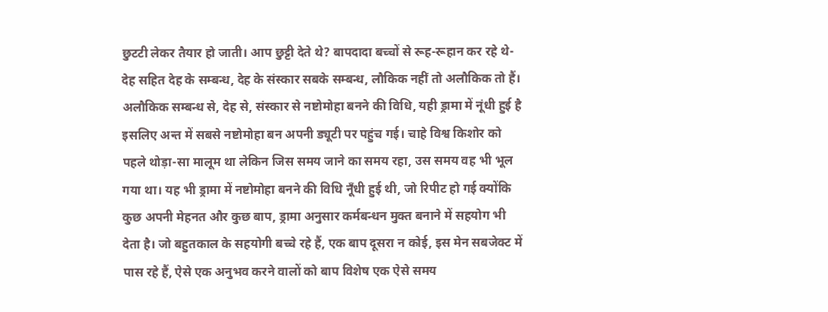छुटटी लेकर तैयार हो जाती। आप छुट्टी देते थे? बापदादा बच्चों से रूह-रूहान कर रहे थे- देह सहित देह के सम्बन्ध, देह के संस्कार सबके सम्बन्ध, लौकिक नहीं तो अलौकिक तो हैं। अलौकिक सम्बन्ध से, देह से, संस्कार से नष्टोमोहा बनने की विधि, यही ड्रामा में नूंधी हुई है इसलिए अन्त में सबसे नष्टोमोहा बन अपनी ड्यूटी पर पहुंच गई। चाहे विश्व किशोर को पहले थोड़ा-सा मालूम था लेकिन जिस समय जाने का समय रहा, उस समय वह भी भूल गया था। यह भी ड्रामा में नष्टोमोहा बनने की विधि नूँधी हुई थी, जो रिपीट हो गई क्योंकि कुछ अपनी मेहनत और कुछ बाप, ड्रामा अनुसार कर्मबन्धन मुक्त बनाने में सहयोग भी देता है। जो बहुतकाल के सहयोगी बच्चे रहे हैं, एक बाप दूसरा न कोई, इस मेन सबजेक्ट में पास रहे हैं, ऐसे एक अनुभव करने वालों को बाप विशेष एक ऐसे समय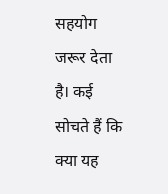सहयोग जरूर देता है। कई सोचते हैं कि क्या यह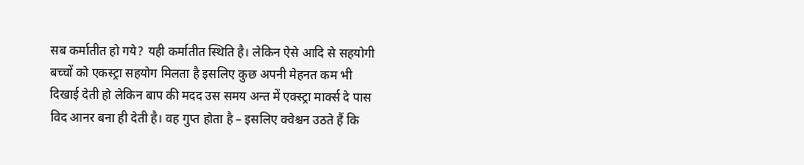सब कर्मातीत हो गये? यही कर्मातीत स्थिति है। लेकिन ऐसे आदि से सहयोगी बच्चों को एकस्ट्रा सहयोग मिलता है इसलिए कुछ अपनी मेहनत कम भी दिखाई देती हो लेकिन बाप की मदद उस समय अन्त में एक्स्ट्रा मार्क्स दे पास विद आनर बना ही देती है। वह गुप्त होता है – इसलिए क्वेश्चन उठते हैं कि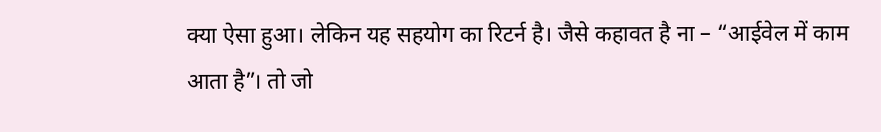क्या ऐसा हुआ। लेकिन यह सहयोग का रिटर्न है। जैसे कहावत है ना – “आईवेल में काम आता है”। तो जो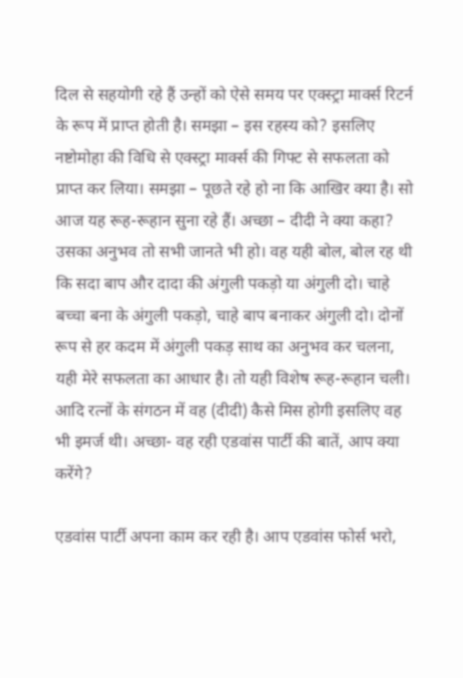दिल से सहयोगी रहे हैं उन्हों को ऐसे समय पर एक्स्ट्रा मार्क्स रिटर्न के रूप में प्राप्त होती है। समझा – इस रहस्य को? इसलिए नष्टोमोहा की विधि से एक्स्ट्रा मार्क्स की गिफ्ट से सफलता को प्राप्त कर लिया। समझा – पूछते रहे हो ना कि आखिर क्या है। सो आज यह रूह-रूहान सुना रहे हैं। अच्छा – दीदी ने क्या कहा? उसका अनुभव तो सभी जानते भी हो। वह यही बोल, बोल रह थी कि सदा बाप और दादा की अंगुली पकड़ो या अंगुली दो। चाहे बच्चा बना के अंगुली पकड़ो, चाहे बाप बनाकर अंगुली दो। दोनों रूप से हर कदम में अंगुली पकड़ साथ का अनुभव कर चलना, यही मेरे सफलता का आधार है। तो यही विशेष रूह-रूहान चली। आदि रत्नों के संगठन में वह (दीदी) कैसे मिस होगी इसलिए वह भी इमर्ज थी। अच्छा- वह रही एडवांस पार्टी की बातें, आप क्या करेंगे?

एडवांस पार्टी अपना काम कर रही है। आप एडवांस फोर्स भरो,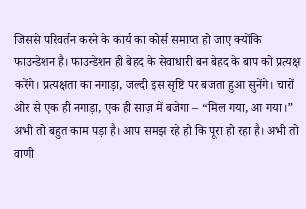जिससे परिवर्तन करने के कार्य का कोर्स समाप्त हो जाए क्योंकि फाउन्डेशन है। फाउन्डेशन ही बेहद के सेवाधारी बन बेहद के बाप को प्रत्यक्ष करेंगे। प्रत्यक्षता का नगाड़ा, जल्दी इस सृष्टि पर बजता हुआ सुनेंगे। चारों ओर से एक ही नगाड़ा, एक ही साज़ में बजेगा – “मिल गया, आ गया।” अभी तो बहुत काम पड़ा है। आप समझ रहे हो कि पूरा हो रहा है। अभी तो वाणी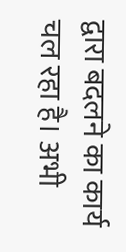द्वारा बदलने का कार्य चल रहा है। अभी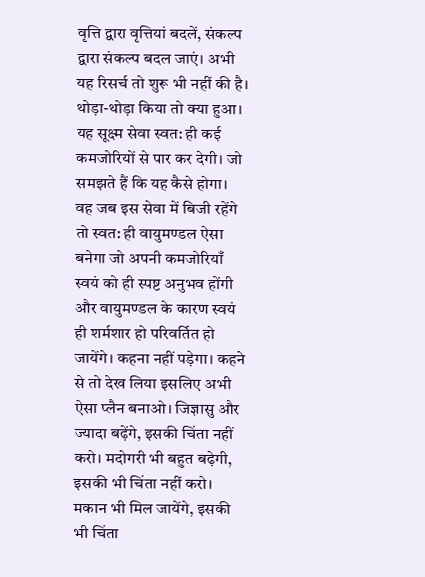वृत्ति द्वारा वृत्तियां बदलें, संकल्प द्वारा संकल्प बदल जाएं। अभी यह रिसर्च तो शुरू भी नहीं की है। थोड़ा-थोड़ा किया तो क्या हुआ। यह सूक्ष्म सेवा स्वत: ही कई कमजोरियों से पार कर देगी। जो समझते हैं कि यह कैसे होगा। वह जब इस सेवा में बिजी रहेंगे तो स्वत: ही वायुमण्डल ऐसा बनेगा जो अपनी कमजोरियाँ स्वयं को ही स्पष्ट अनुभव होंगी और वायुमण्डल के कारण स्वयं ही शर्मशार हो परिवर्तित हो जायेंगे। कहना नहीं पड़ेगा। कहने से तो देख लिया इसलिए अभी ऐसा प्लैन बनाओ। जिज्ञासु और ज्यादा बढ़ेंगे, इसकी चिंता नहीं करो। मदोगरी भी बहुत बढ़ेगी, इसकी भी चिंता नहीं करो। मकान भी मिल जायेंगे, इसकी भी चिंता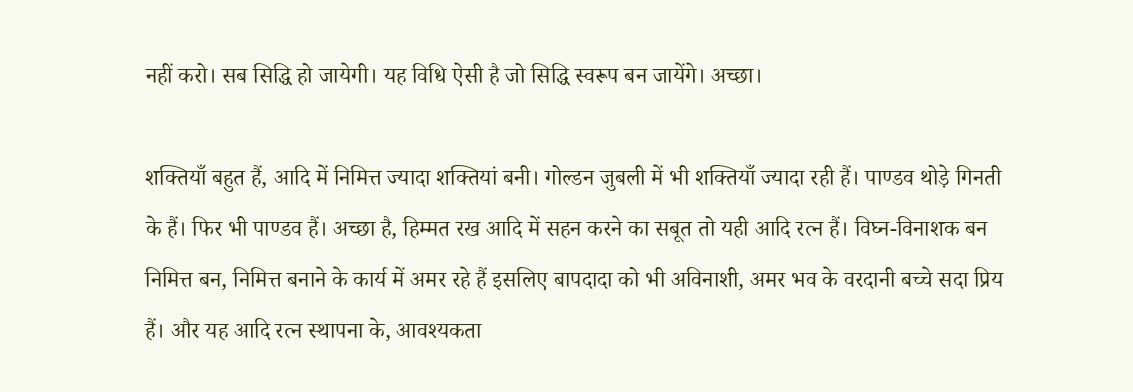नहीं करो। सब सिद्धि हो जायेगी। यह विधि ऐसी है जो सिद्धि स्वरूप बन जायेंगे। अच्छा।

शक्तियाँ बहुत हैं, आदि में निमित्त ज्यादा शक्तियां बनी। गोल्डन जुबली में भी शक्तियाँ ज्यादा रही हैं। पाण्डव थोड़े गिनती के हैं। फिर भी पाण्डव हैं। अच्छा है, हिम्मत रख आदि में सहन करने का सबूत तो यही आदि रत्न हैं। विघ्न-विनाशक बन निमित्त बन, निमित्त बनाने के कार्य में अमर रहे हैं इसलिए बापदादा को भी अविनाशी, अमर भव के वरदानी बच्चे सदा प्रिय हैं। और यह आदि रत्न स्थापना के, आवश्यकता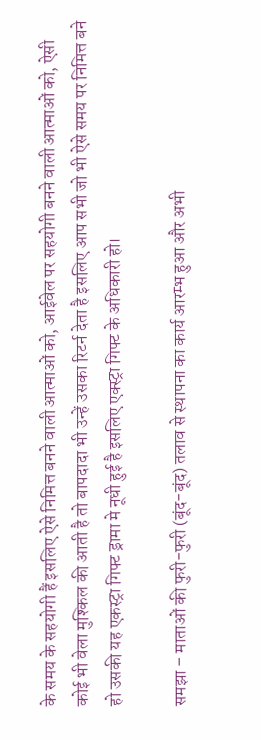के समय के सहयोगी हैं इसलिए ऐसे निमित्त बनने वाली आत्माओं को, आईवेल पर सहयोगी बनने वाली आत्माओं को, ऐसी कोई भी वेला मुश्किल की आती है तो बापदादा भी उन्हें उसका रिटर्न देता है इसलिए आप सभी जो भी ऐसे समय पर निमित्त बने हो उसकी यह एकस्ट्रा गिफ्ट ड्रामा मे नूधी हुई है इसलिए एक्स्ट्रा गिफ्ट के अधिकारी हो।

समझा – माताओं की फुरी-फुरी (बूंद-बूंद) तलाव से स्थापना का कार्य आरम्भ हुआ और अभी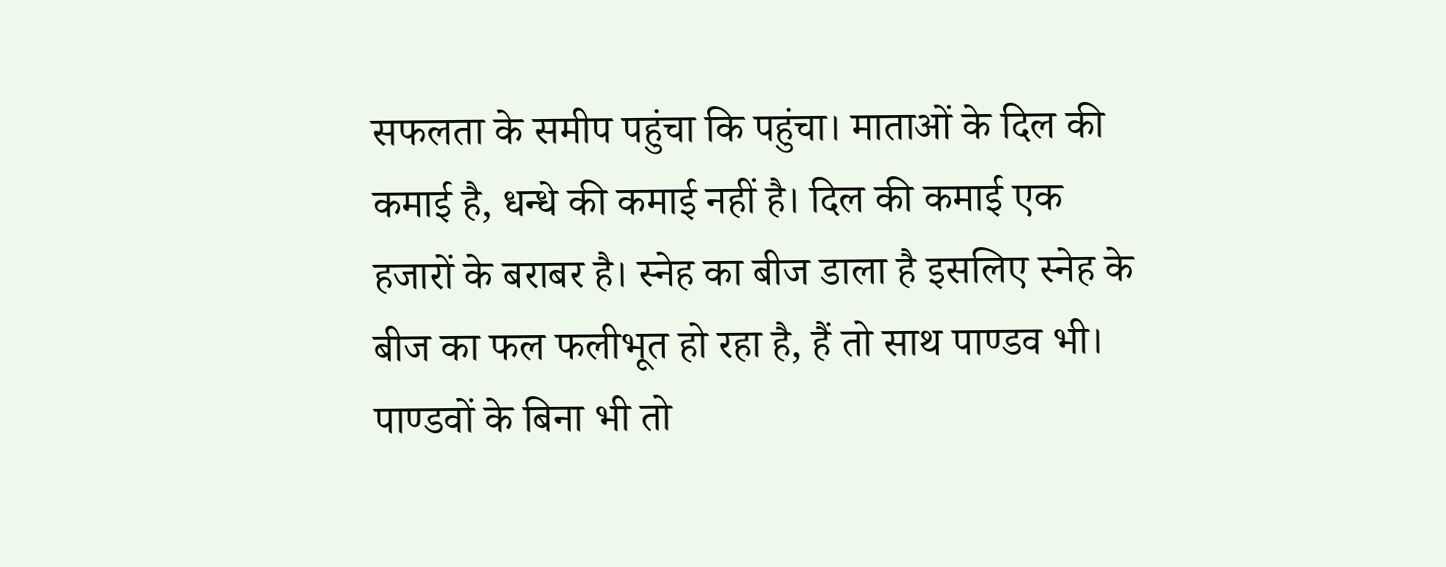सफलता के समीप पहुंचा कि पहुंचा। माताओं के दिल की कमाई है, धन्धे की कमाई नहीं है। दिल की कमाई एक हजारों के बराबर है। स्नेह का बीज डाला है इसलिए स्नेह के बीज का फल फलीभूत हो रहा है, हैं तो साथ पाण्डव भी। पाण्डवों के बिना भी तो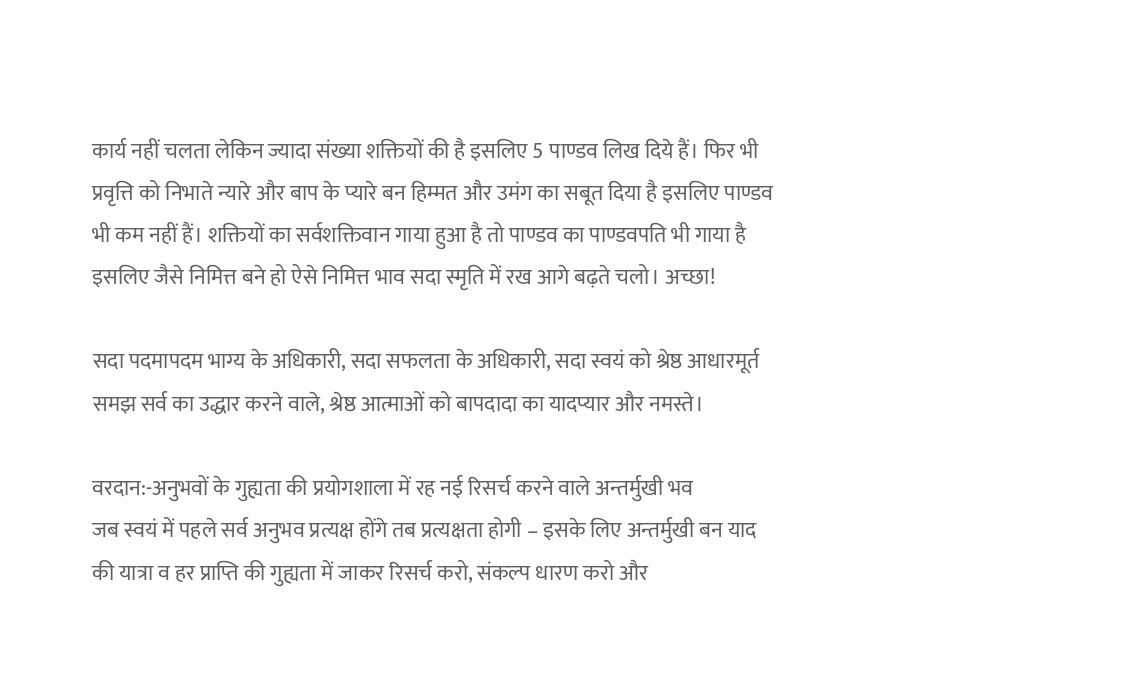कार्य नहीं चलता लेकिन ज्यादा संख्या शक्तियों की है इसलिए 5 पाण्डव लिख दिये हैं। फिर भी प्रवृत्ति को निभाते न्यारे और बाप के प्यारे बन हिम्मत और उमंग का सबूत दिया है इसलिए पाण्डव भी कम नहीं हैं। शक्तियों का सर्वशक्तिवान गाया हुआ है तो पाण्डव का पाण्डवपति भी गाया है इसलिए जैसे निमित्त बने हो ऐसे निमित्त भाव सदा स्मृति में रख आगे बढ़ते चलो। अच्छा!

सदा पदमापदम भाग्य के अधिकारी, सदा सफलता के अधिकारी, सदा स्वयं को श्रेष्ठ आधारमूर्त समझ सर्व का उद्धार करने वाले, श्रेष्ठ आत्माओं को बापदादा का यादप्यार और नमस्ते।

वरदान:-अनुभवों के गुह्यता की प्रयोगशाला में रह नई रिसर्च करने वाले अन्तर्मुखी भव
जब स्वयं में पहले सर्व अनुभव प्रत्यक्ष होंगे तब प्रत्यक्षता होगी – इसके लिए अन्तर्मुखी बन याद की यात्रा व हर प्राप्ति की गुह्यता में जाकर रिसर्च करो, संकल्प धारण करो और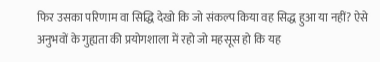फिर उसका परिणाम वा सिद्धि देखो कि जो संकल्प किया वह सिद्ध हुआ या नहीं? ऐसे अनुभवों के गुह्यता की प्रयोगशाला में रहो जो महसूस हो कि यह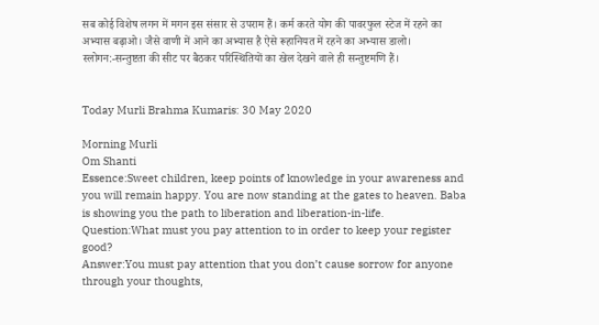सब कोई विशेष लगन में मगन इस संसार से उपराम हैं। कर्म करते योग की पावरफुल स्टेज में रहने का अभ्यास बढ़ाओ। जैसे वाणी में आने का अभ्यास है ऐसे रूहानियत में रहने का अभ्यास डालो।
स्लोगन:-सन्तुष्टता की सीट पर बैठकर परिस्थितियों का खेल देखने वाले ही सन्तुष्टमणि हैं।


Today Murli Brahma Kumaris: 30 May 2020

Morning Murli
Om Shanti
Essence:Sweet children, keep points of knowledge in your awareness and you will remain happy. You are now standing at the gates to heaven. Baba is showing you the path to liberation and liberation-in-life.
Question:What must you pay attention to in order to keep your register good?
Answer:You must pay attention that you don’t cause sorrow for anyone through your thoughts,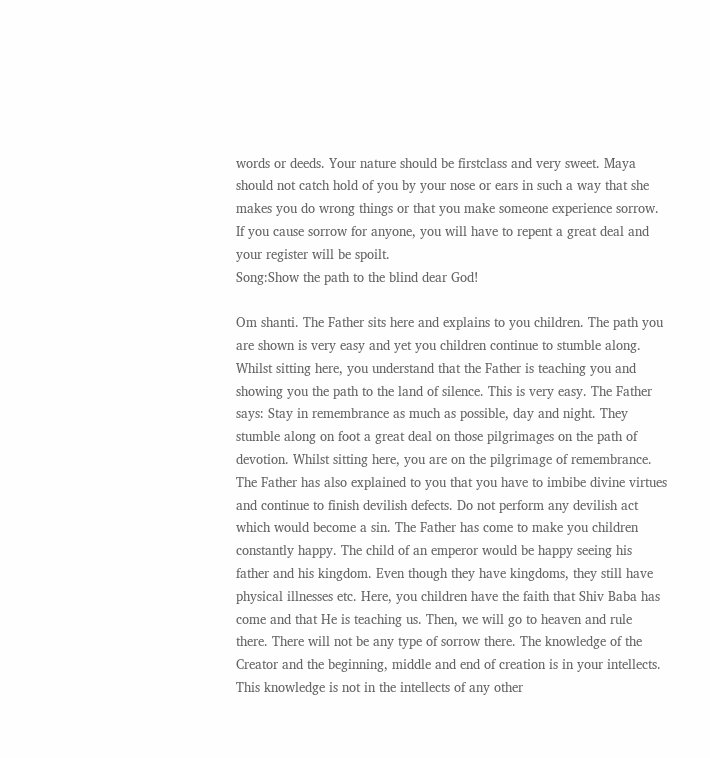words or deeds. Your nature should be firstclass and very sweet. Maya should not catch hold of you by your nose or ears in such a way that she makes you do wrong things or that you make someone experience sorrow. If you cause sorrow for anyone, you will have to repent a great deal and your register will be spoilt.
Song:Show the path to the blind dear God!

Om shanti. The Father sits here and explains to you children. The path you are shown is very easy and yet you children continue to stumble along. Whilst sitting here, you understand that the Father is teaching you and showing you the path to the land of silence. This is very easy. The Father says: Stay in remembrance as much as possible, day and night. They stumble along on foot a great deal on those pilgrimages on the path of devotion. Whilst sitting here, you are on the pilgrimage of remembrance. The Father has also explained to you that you have to imbibe divine virtues and continue to finish devilish defects. Do not perform any devilish act which would become a sin. The Father has come to make you children constantly happy. The child of an emperor would be happy seeing his father and his kingdom. Even though they have kingdoms, they still have physical illnesses etc. Here, you children have the faith that Shiv Baba has come and that He is teaching us. Then, we will go to heaven and rule there. There will not be any type of sorrow there. The knowledge of the Creator and the beginning, middle and end of creation is in your intellects. This knowledge is not in the intellects of any other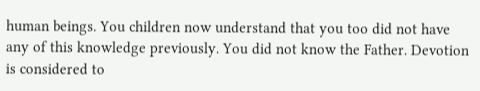human beings. You children now understand that you too did not have any of this knowledge previously. You did not know the Father. Devotion is considered to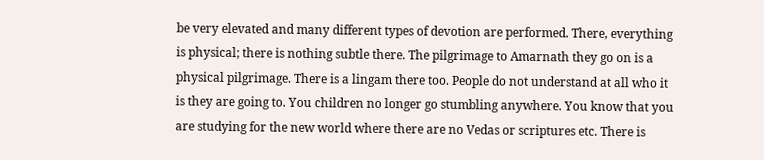be very elevated and many different types of devotion are performed. There, everything is physical; there is nothing subtle there. The pilgrimage to Amarnath they go on is a physical pilgrimage. There is a lingam there too. People do not understand at all who it is they are going to. You children no longer go stumbling anywhere. You know that you are studying for the new world where there are no Vedas or scriptures etc. There is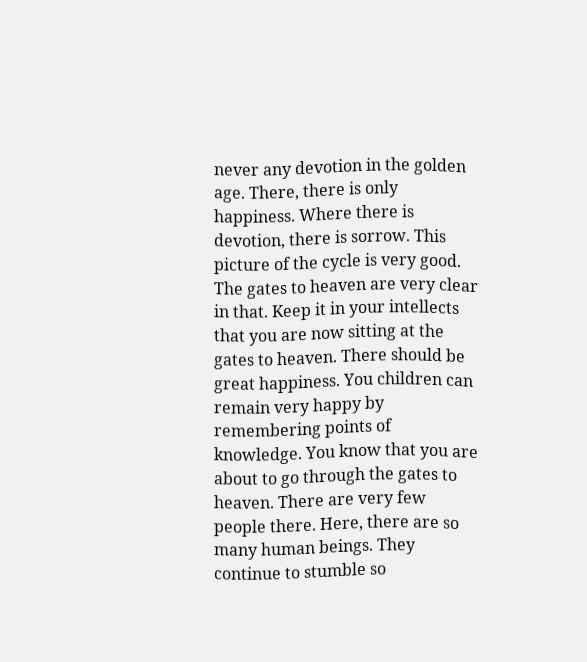never any devotion in the golden age. There, there is only happiness. Where there is devotion, there is sorrow. This picture of the cycle is very good. The gates to heaven are very clear in that. Keep it in your intellects that you are now sitting at the gates to heaven. There should be great happiness. You children can remain very happy by remembering points of knowledge. You know that you are about to go through the gates to heaven. There are very few people there. Here, there are so many human beings. They continue to stumble so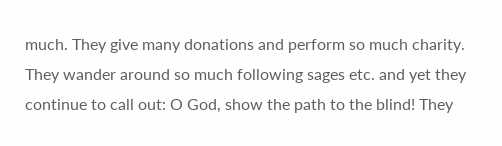much. They give many donations and perform so much charity. They wander around so much following sages etc. and yet they continue to call out: O God, show the path to the blind! They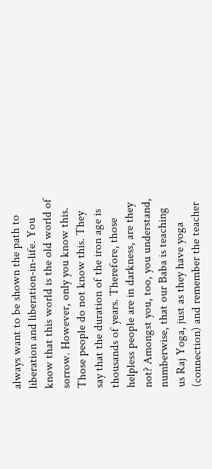always want to be shown the path to liberation and liberation-in-life. You know that this world is the old world of sorrow. However, only you know this. Those people do not know this. They say that the duration of the iron age is thousands of years. Therefore, those helpless people are in darkness, are they not? Amongst you, too, you understand, numberwise, that our Baba is teaching us Raj Yoga, just as they have yoga (connection) and remember the teacher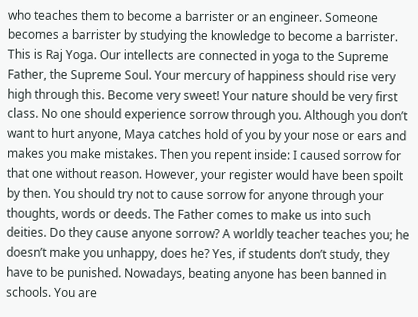who teaches them to become a barrister or an engineer. Someone becomes a barrister by studying the knowledge to become a barrister. This is Raj Yoga. Our intellects are connected in yoga to the Supreme Father, the Supreme Soul. Your mercury of happiness should rise very high through this. Become very sweet! Your nature should be very first class. No one should experience sorrow through you. Although you don’t want to hurt anyone, Maya catches hold of you by your nose or ears and makes you make mistakes. Then you repent inside: I caused sorrow for that one without reason. However, your register would have been spoilt by then. You should try not to cause sorrow for anyone through your thoughts, words or deeds. The Father comes to make us into such deities. Do they cause anyone sorrow? A worldly teacher teaches you; he doesn’t make you unhappy, does he? Yes, if students don’t study, they have to be punished. Nowadays, beating anyone has been banned in schools. You are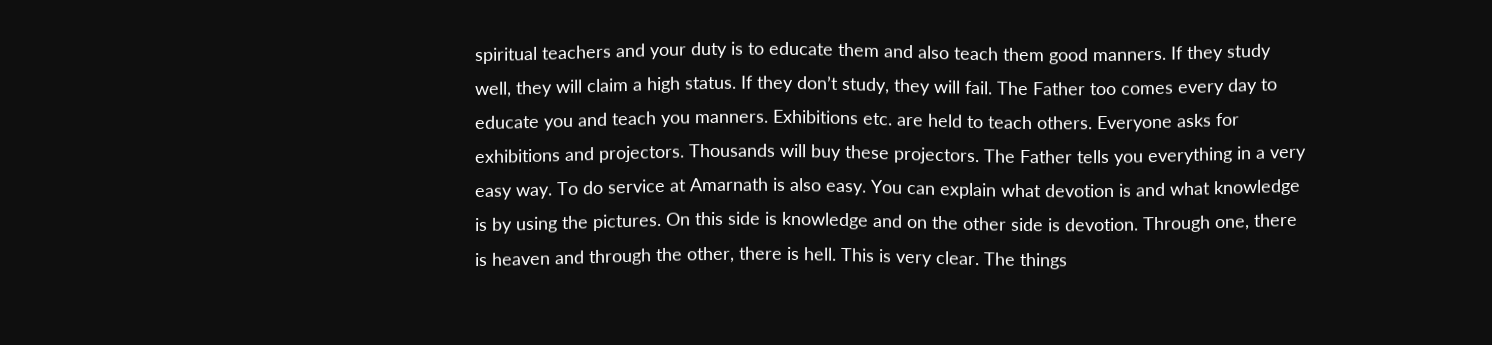spiritual teachers and your duty is to educate them and also teach them good manners. If they study well, they will claim a high status. If they don’t study, they will fail. The Father too comes every day to educate you and teach you manners. Exhibitions etc. are held to teach others. Everyone asks for exhibitions and projectors. Thousands will buy these projectors. The Father tells you everything in a very easy way. To do service at Amarnath is also easy. You can explain what devotion is and what knowledge is by using the pictures. On this side is knowledge and on the other side is devotion. Through one, there is heaven and through the other, there is hell. This is very clear. The things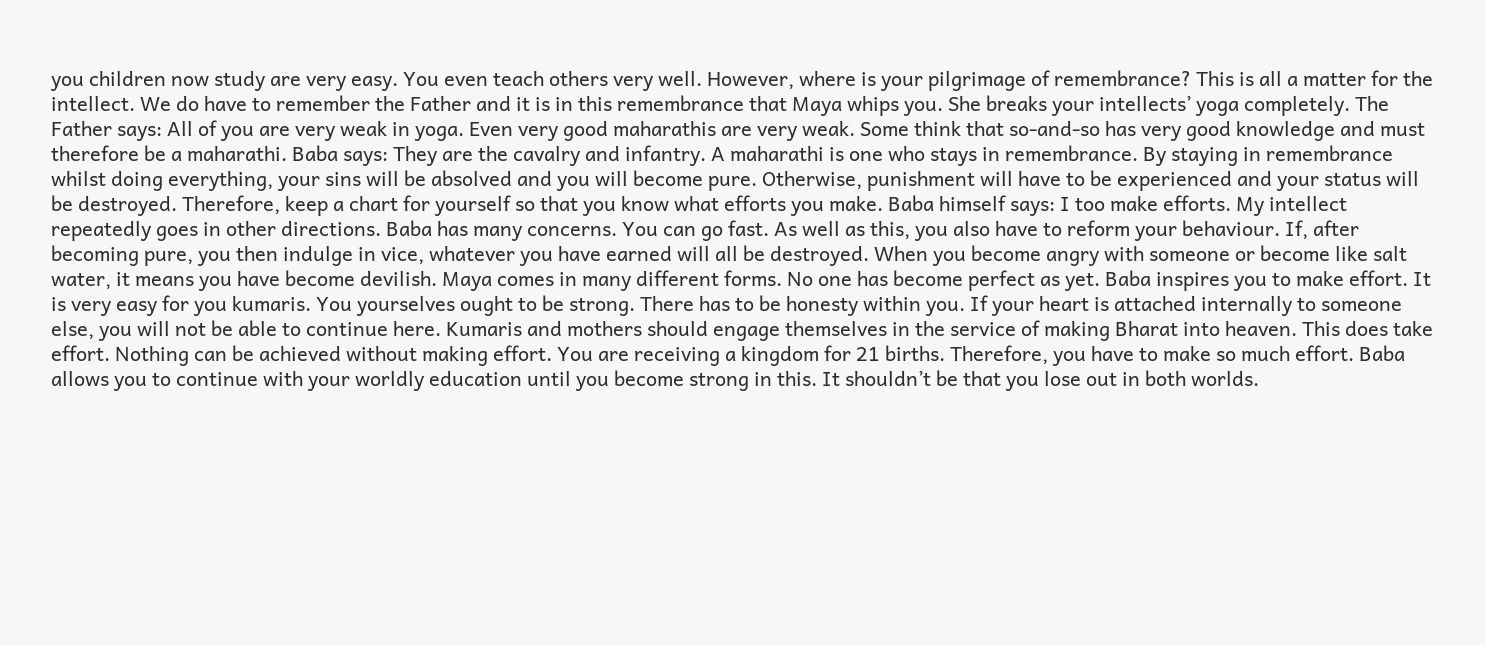you children now study are very easy. You even teach others very well. However, where is your pilgrimage of remembrance? This is all a matter for the intellect. We do have to remember the Father and it is in this remembrance that Maya whips you. She breaks your intellects’ yoga completely. The Father says: All of you are very weak in yoga. Even very good maharathis are very weak. Some think that so-and-so has very good knowledge and must therefore be a maharathi. Baba says: They are the cavalry and infantry. A maharathi is one who stays in remembrance. By staying in remembrance whilst doing everything, your sins will be absolved and you will become pure. Otherwise, punishment will have to be experienced and your status will be destroyed. Therefore, keep a chart for yourself so that you know what efforts you make. Baba himself says: I too make efforts. My intellect repeatedly goes in other directions. Baba has many concerns. You can go fast. As well as this, you also have to reform your behaviour. If, after becoming pure, you then indulge in vice, whatever you have earned will all be destroyed. When you become angry with someone or become like salt water, it means you have become devilish. Maya comes in many different forms. No one has become perfect as yet. Baba inspires you to make effort. It is very easy for you kumaris. You yourselves ought to be strong. There has to be honesty within you. If your heart is attached internally to someone else, you will not be able to continue here. Kumaris and mothers should engage themselves in the service of making Bharat into heaven. This does take effort. Nothing can be achieved without making effort. You are receiving a kingdom for 21 births. Therefore, you have to make so much effort. Baba allows you to continue with your worldly education until you become strong in this. It shouldn’t be that you lose out in both worlds.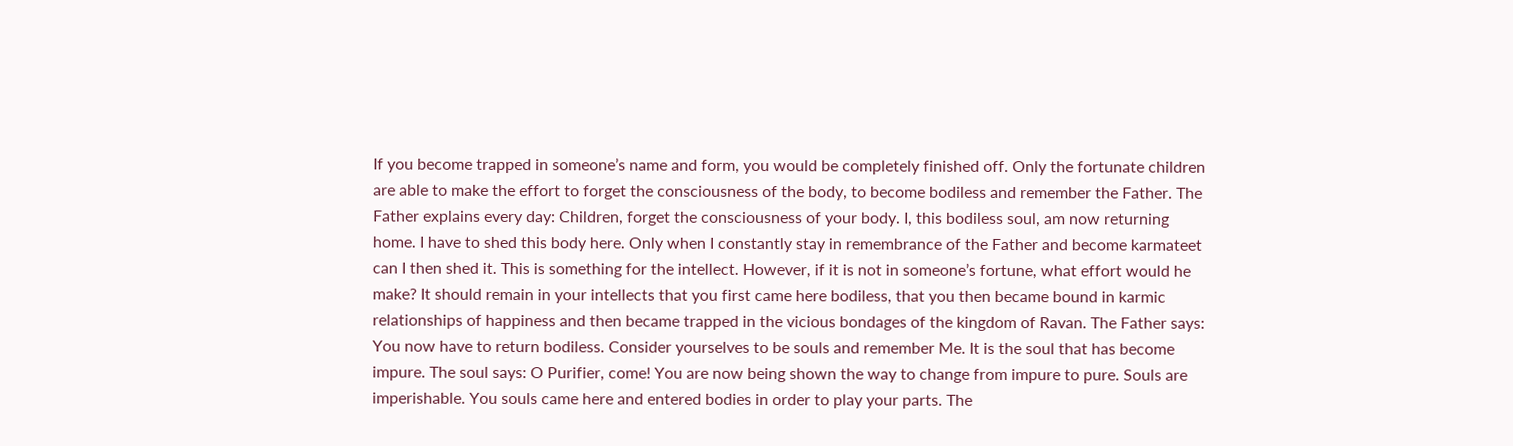If you become trapped in someone’s name and form, you would be completely finished off. Only the fortunate children are able to make the effort to forget the consciousness of the body, to become bodiless and remember the Father. The Father explains every day: Children, forget the consciousness of your body. I, this bodiless soul, am now returning home. I have to shed this body here. Only when I constantly stay in remembrance of the Father and become karmateet can I then shed it. This is something for the intellect. However, if it is not in someone’s fortune, what effort would he make? It should remain in your intellects that you first came here bodiless, that you then became bound in karmic relationships of happiness and then became trapped in the vicious bondages of the kingdom of Ravan. The Father says: You now have to return bodiless. Consider yourselves to be souls and remember Me. It is the soul that has become impure. The soul says: O Purifier, come! You are now being shown the way to change from impure to pure. Souls are imperishable. You souls came here and entered bodies in order to play your parts. The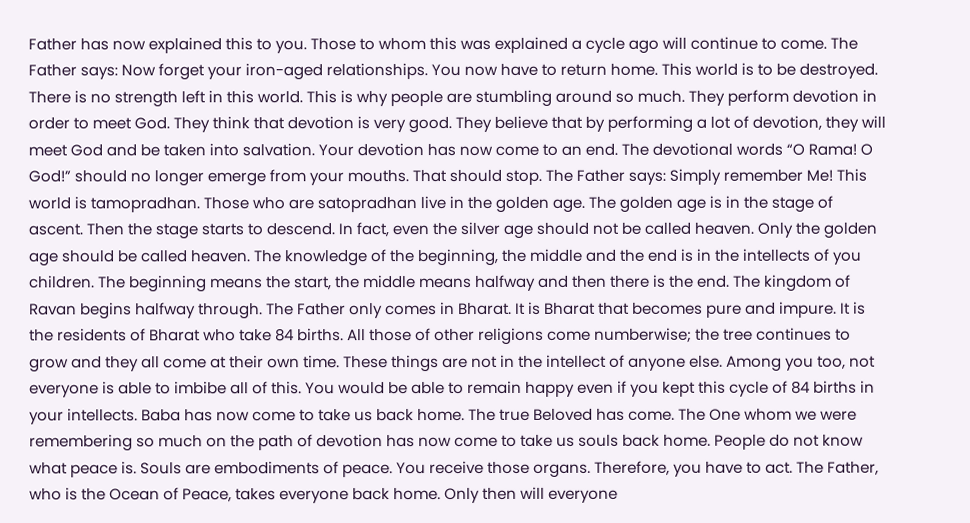Father has now explained this to you. Those to whom this was explained a cycle ago will continue to come. The Father says: Now forget your iron-aged relationships. You now have to return home. This world is to be destroyed. There is no strength left in this world. This is why people are stumbling around so much. They perform devotion in order to meet God. They think that devotion is very good. They believe that by performing a lot of devotion, they will meet God and be taken into salvation. Your devotion has now come to an end. The devotional words “O Rama! O God!” should no longer emerge from your mouths. That should stop. The Father says: Simply remember Me! This world is tamopradhan. Those who are satopradhan live in the golden age. The golden age is in the stage of ascent. Then the stage starts to descend. In fact, even the silver age should not be called heaven. Only the golden age should be called heaven. The knowledge of the beginning, the middle and the end is in the intellects of you children. The beginning means the start, the middle means halfway and then there is the end. The kingdom of Ravan begins halfway through. The Father only comes in Bharat. It is Bharat that becomes pure and impure. It is the residents of Bharat who take 84 births. All those of other religions come numberwise; the tree continues to grow and they all come at their own time. These things are not in the intellect of anyone else. Among you too, not everyone is able to imbibe all of this. You would be able to remain happy even if you kept this cycle of 84 births in your intellects. Baba has now come to take us back home. The true Beloved has come. The One whom we were remembering so much on the path of devotion has now come to take us souls back home. People do not know what peace is. Souls are embodiments of peace. You receive those organs. Therefore, you have to act. The Father, who is the Ocean of Peace, takes everyone back home. Only then will everyone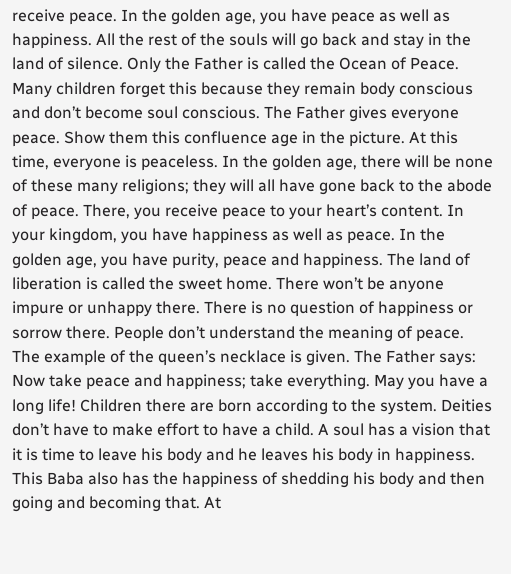receive peace. In the golden age, you have peace as well as happiness. All the rest of the souls will go back and stay in the land of silence. Only the Father is called the Ocean of Peace. Many children forget this because they remain body conscious and don’t become soul conscious. The Father gives everyone peace. Show them this confluence age in the picture. At this time, everyone is peaceless. In the golden age, there will be none of these many religions; they will all have gone back to the abode of peace. There, you receive peace to your heart’s content. In your kingdom, you have happiness as well as peace. In the golden age, you have purity, peace and happiness. The land of liberation is called the sweet home. There won’t be anyone impure or unhappy there. There is no question of happiness or sorrow there. People don’t understand the meaning of peace. The example of the queen’s necklace is given. The Father says: Now take peace and happiness; take everything. May you have a long life! Children there are born according to the system. Deities don’t have to make effort to have a child. A soul has a vision that it is time to leave his body and he leaves his body in happiness. This Baba also has the happiness of shedding his body and then going and becoming that. At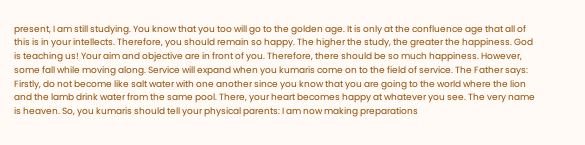present, I am still studying. You know that you too will go to the golden age. It is only at the confluence age that all of this is in your intellects. Therefore, you should remain so happy. The higher the study, the greater the happiness. God is teaching us! Your aim and objective are in front of you. Therefore, there should be so much happiness. However, some fall while moving along. Service will expand when you kumaris come on to the field of service. The Father says: Firstly, do not become like salt water with one another since you know that you are going to the world where the lion and the lamb drink water from the same pool. There, your heart becomes happy at whatever you see. The very name is heaven. So, you kumaris should tell your physical parents: I am now making preparations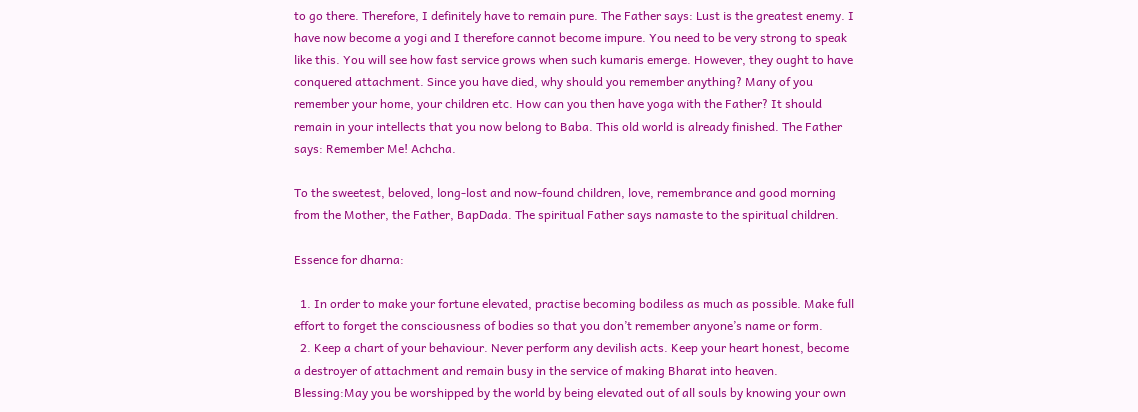to go there. Therefore, I definitely have to remain pure. The Father says: Lust is the greatest enemy. I have now become a yogi and I therefore cannot become impure. You need to be very strong to speak like this. You will see how fast service grows when such kumaris emerge. However, they ought to have conquered attachment. Since you have died, why should you remember anything? Many of you remember your home, your children etc. How can you then have yoga with the Father? It should remain in your intellects that you now belong to Baba. This old world is already finished. The Father says: Remember Me! Achcha.

To the sweetest, beloved, long-lost and now-found children, love, remembrance and good morning from the Mother, the Father, BapDada. The spiritual Father says namaste to the spiritual children.

Essence for dharna:

  1. In order to make your fortune elevated, practise becoming bodiless as much as possible. Make full effort to forget the consciousness of bodies so that you don’t remember anyone’s name or form.
  2. Keep a chart of your behaviour. Never perform any devilish acts. Keep your heart honest, become a destroyer of attachment and remain busy in the service of making Bharat into heaven.
Blessing:May you be worshipped by the world by being elevated out of all souls by knowing your own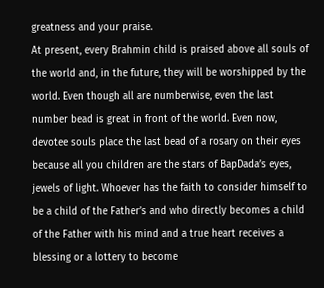greatness and your praise.
At present, every Brahmin child is praised above all souls of the world and, in the future, they will be worshipped by the world. Even though all are numberwise, even the last number bead is great in front of the world. Even now, devotee souls place the last bead of a rosary on their eyes because all you children are the stars of BapDada’s eyes, jewels of light. Whoever has the faith to consider himself to be a child of the Father’s and who directly becomes a child of the Father with his mind and a true heart receives a blessing or a lottery to become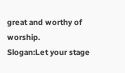great and worthy of worship.
Slogan:Let your stage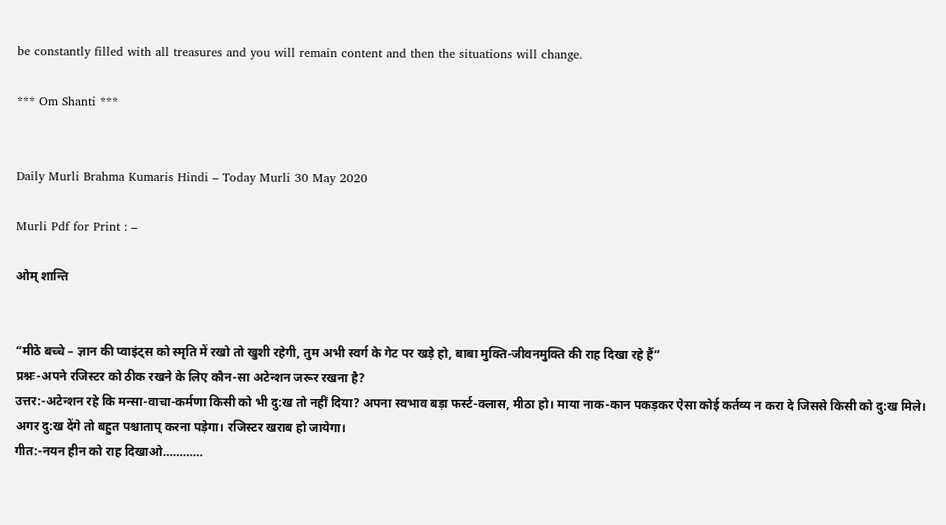be constantly filled with all treasures and you will remain content and then the situations will change.

*** Om Shanti ***


Daily Murli Brahma Kumaris Hindi – Today Murli 30 May 2020

Murli Pdf for Print : –

ओम् शान्ति


“मीठे बच्चे – ज्ञान की प्वाइंट्स को स्मृति में रखो तो खुशी रहेगी, तुम अभी स्वर्ग के गेट पर खड़े हो, बाबा मुक्ति-जीवनमुक्ति की राह दिखा रहे हैं”
प्रश्नः-अपने रजिस्टर को ठीक रखने के लिए कौन-सा अटेन्शन जरूर रखना है?
उत्तर:-अटेन्शन रहे कि मन्सा-वाचा-कर्मणा किसी को भी दु:ख तो नहीं दिया? अपना स्वभाव बड़ा फर्स्ट-क्लास, मीठा हो। माया नाक-कान पकड़कर ऐसा कोई कर्तव्य न करा दे जिससे किसी को दु:ख मिले। अगर दु:ख देंगे तो बहुत पश्चाताप् करना पड़ेगा। रजिस्टर खराब हो जायेगा।
गीत:-नयन हीन को राह दिखाओ…………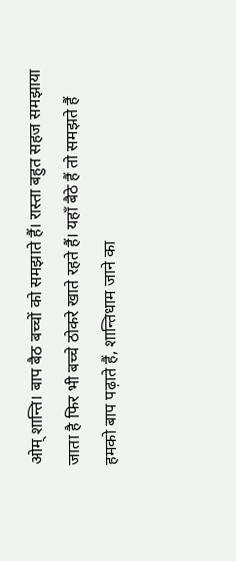ओम् शान्ति। बाप बैठ बच्चों को समझाते हैं। रास्ता बहुत सहज समझाया जाता है फिर भी बच्चे ठोकरे खाते रहते हैं। यहाँ बैठे हैं तो समझते हैं हमको बाप पढ़ाते हैं, शान्तिधाम जाने का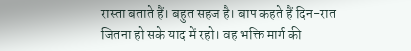रास्ता बताते हैं। बहुत सहज है। बाप कहते हैं दिन-रात जितना हो सके याद में रहो। वह भक्ति मार्ग की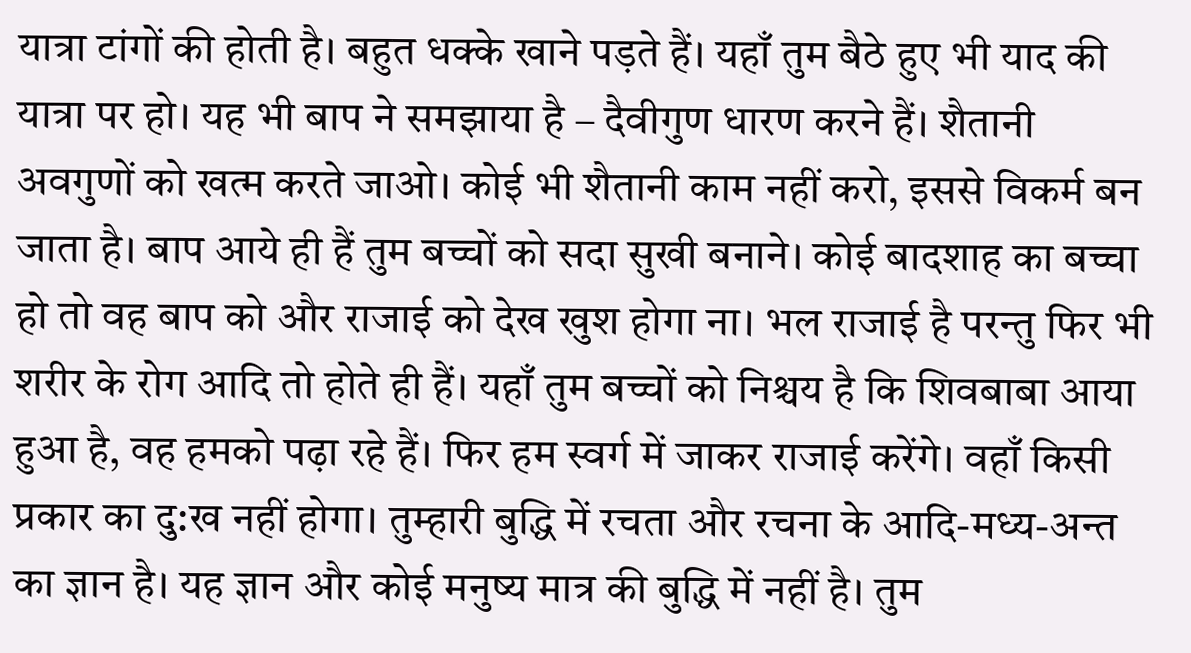यात्रा टांगों की होती है। बहुत धक्के खाने पड़ते हैं। यहाँ तुम बैठे हुए भी याद की यात्रा पर हो। यह भी बाप ने समझाया है – दैवीगुण धारण करने हैं। शैतानी अवगुणों को खत्म करते जाओ। कोई भी शैतानी काम नहीं करो, इससे विकर्म बन जाता है। बाप आये ही हैं तुम बच्चों को सदा सुखी बनाने। कोई बादशाह का बच्चा हो तो वह बाप को और राजाई को देख खुश होगा ना। भल राजाई है परन्तु फिर भी शरीर के रोग आदि तो होते ही हैं। यहाँ तुम बच्चों को निश्चय है कि शिवबाबा आया हुआ है, वह हमको पढ़ा रहे हैं। फिर हम स्वर्ग में जाकर राजाई करेंगे। वहाँ किसी प्रकार का दु:ख नहीं होगा। तुम्हारी बुद्धि में रचता और रचना के आदि-मध्य-अन्त का ज्ञान है। यह ज्ञान और कोई मनुष्य मात्र की बुद्धि में नहीं है। तुम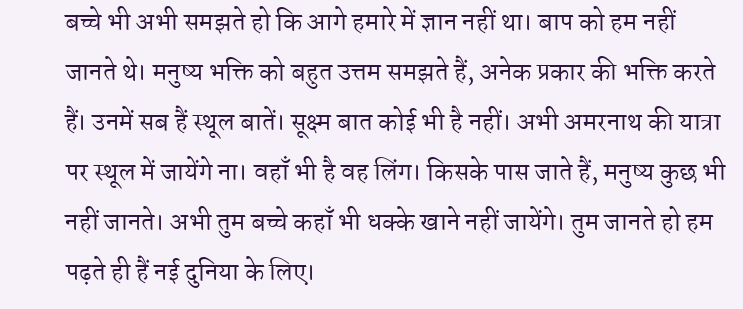बच्चे भी अभी समझते हो कि आगे हमारे में ज्ञान नहीं था। बाप को हम नहीं जानते थे। मनुष्य भक्ति को बहुत उत्तम समझते हैं, अनेक प्रकार की भक्ति करते हैं। उनमें सब हैं स्थूल बातें। सूक्ष्म बात कोई भी है नहीं। अभी अमरनाथ की यात्रा पर स्थूल में जायेंगे ना। वहाँ भी है वह लिंग। किसके पास जाते हैं, मनुष्य कुछ भी नहीं जानते। अभी तुम बच्चे कहाँ भी धक्के खाने नहीं जायेंगे। तुम जानते हो हम पढ़ते ही हैं नई दुनिया के लिए।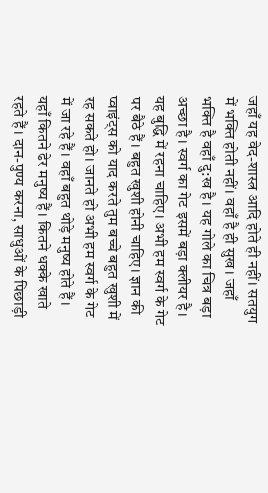जहाँ यह वेद-शास्त्र आदि होते ही नहीं। सतयुग में भक्ति होती नहीं। वहाँ है ही सुख। जहाँ भक्ति है वहाँ दु:ख है। यह गोले का चित्र बड़ा अच्छा है। स्वर्ग का गेट इसमें बड़ा क्लीयर है। यह बुद्धि में रहना चाहिए। अभी हम स्वर्ग के गेट पर बैठे हैं। बहुत खुशी होनी चाहिए। ज्ञान की प्वाइंट्स को याद करते तुम बच्चे बहुत खुशी में रह सकते हो। जानते हो अभी हम स्वर्ग के गेट में जा रहे हैं। वहाँ बहुत थोड़े मनुष्य होते हैं। यहाँ कितने ढेर मनुष्य हैं। कितने धक्के खाते रहते हैं। दान-पुण्य करना, साधुओं के पिछाड़ी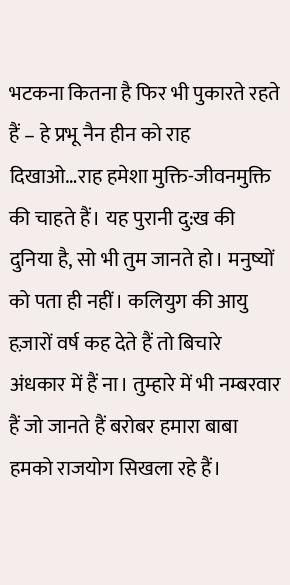भटकना कितना है फिर भी पुकारते रहते हैं – हे प्रभू नैन हीन को राह दिखाओ…राह हमेशा मुक्ति-जीवनमुक्ति की चाहते हैं। यह पुरानी दु:ख की दुनिया है, सो भी तुम जानते हो। मनुष्यों को पता ही नहीं। कलियुग की आयु हज़ारों वर्ष कह देते हैं तो बिचारे अंधकार में हैं ना। तुम्हारे में भी नम्बरवार हैं जो जानते हैं बरोबर हमारा बाबा हमको राजयोग सिखला रहे हैं।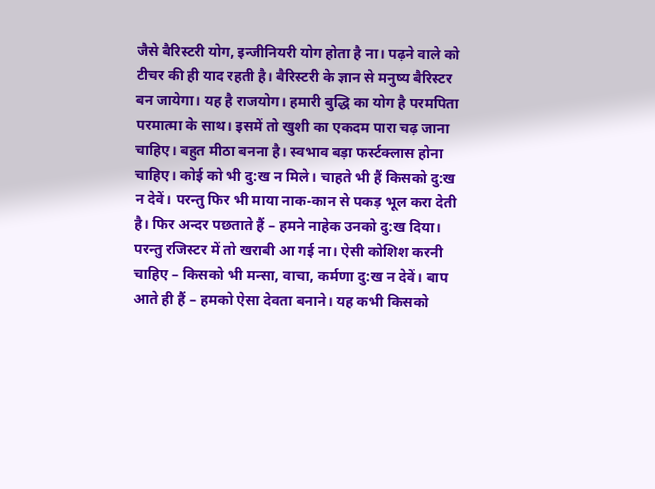जैसे बैरिस्टरी योग, इन्जीनियरी योग होता है ना। पढ़ने वाले को टीचर की ही याद रहती है। बैरिस्टरी के ज्ञान से मनुष्य बैरिस्टर बन जायेगा। यह है राजयोग। हमारी बुद्धि का योग है परमपिता परमात्मा के साथ। इसमें तो खुशी का एकदम पारा चढ़ जाना चाहिए। बहुत मीठा बनना है। स्वभाव बड़ा फर्स्टक्लास होना चाहिए। कोई को भी दु:ख न मिले। चाहते भी हैं किसको दु:ख न देवें। परन्तु फिर भी माया नाक-कान से पकड़ भूल करा देती है। फिर अन्दर पछताते हैं – हमने नाहेक उनको दु:ख दिया। परन्तु रजिस्टर में तो खराबी आ गई ना। ऐसी कोशिश करनी चाहिए – किसको भी मन्सा, वाचा, कर्मणा दु:ख न देवें। बाप आते ही हैं – हमको ऐसा देवता बनाने। यह कभी किसको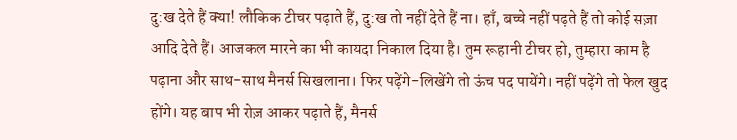दु:ख देते हैं क्या! लौकिक टीचर पढ़ाते हैं, दु:ख तो नहीं देते हैं ना। हाँ, बच्चे नहीं पढ़ते हैं तो कोई सज़ा आदि देते हैं। आजकल मारने का भी कायदा निकाल दिया है। तुम रूहानी टीचर हो, तुम्हारा काम है पढ़ाना और साथ-साथ मैनर्स सिखलाना। फिर पढ़ेंगे-लिखेंगे तो ऊंच पद पायेंगे। नहीं पढ़ेंगे तो फेल खुद होंगे। यह बाप भी रोज़ आकर पढ़ाते हैं, मैनर्स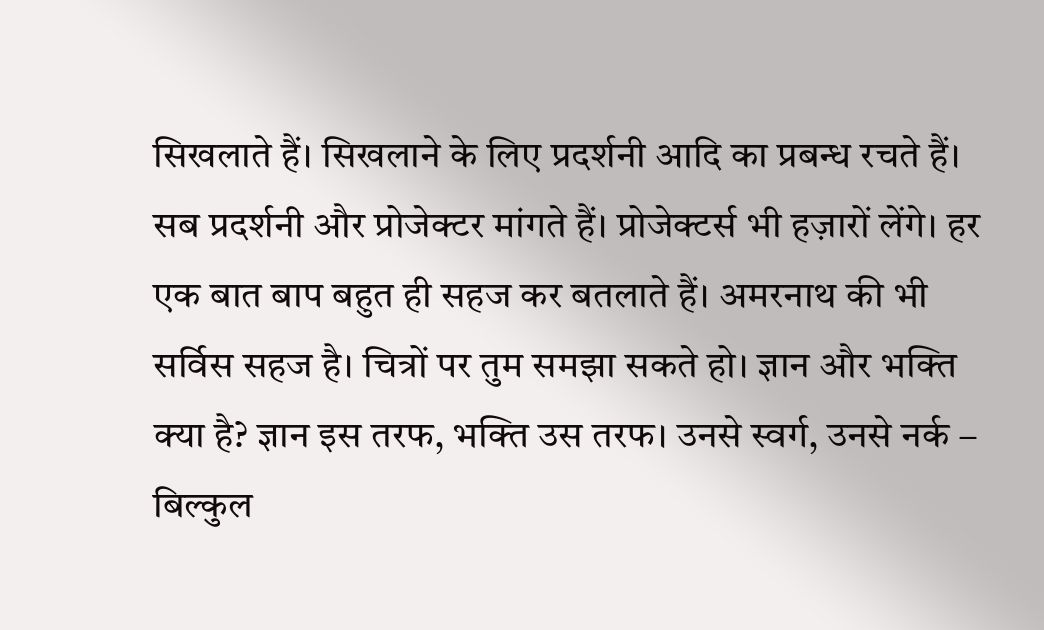सिखलाते हैं। सिखलाने के लिए प्रदर्शनी आदि का प्रबन्ध रचते हैं। सब प्रदर्शनी और प्रोजेक्टर मांगते हैं। प्रोजेक्टर्स भी हज़ारों लेंगे। हर एक बात बाप बहुत ही सहज कर बतलाते हैं। अमरनाथ की भी सर्विस सहज है। चित्रों पर तुम समझा सकते हो। ज्ञान और भक्ति क्या है? ज्ञान इस तरफ, भक्ति उस तरफ। उनसे स्वर्ग, उनसे नर्क – बिल्कुल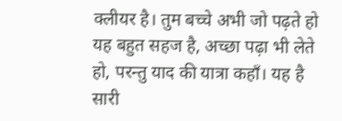क्लीयर है। तुम बच्चे अभी जो पढ़ते हो यह बहुत सहज है, अच्छा पढ़ा भी लेते हो, परन्तु याद की यात्रा कहाँ। यह है सारी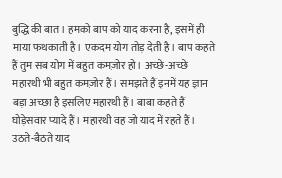बुद्धि की बात। हमको बाप को याद करना है, इसमें ही माया फथकाती है। एकदम योग तोड़ देती है। बाप कहते हैं तुम सब योग में बहुत कमज़ोर हो। अच्छे-अच्छे महारथी भी बहुत कमज़ोर हैं। समझते हैं इनमें यह ज्ञान बड़ा अच्छा है इसलिए महारथी हैं। बाबा कहते हैं घोड़ेसवार प्यादे हैं। महारथी वह जो याद में रहते हैं। उठते-बैठते याद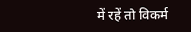में रहें तो विकर्म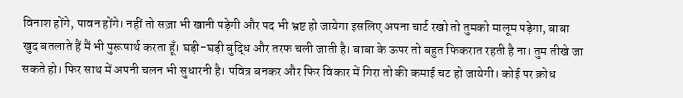विनाश होंगे, पावन होंगे। नहीं तो सज़ा भी खानी पड़ेगी और पद भी भ्रष्ट हो जायेगा इसलिए अपना चार्ट रखो तो तुमको मालूम पड़ेगा, बाबा खुद बतलाते हैं मैं भी पुरूषार्थ करता हूँ। घड़ी-घड़ी बुद्धि और तरफ चली जाती है। बाबा के ऊपर तो बहुत फिकरात रहती है ना। तुम तीखे जा सकते हो। फिर साथ में अपनी चलन भी सुधारनी है। पवित्र बनकर और फिर विकार में गिरा तो की कमाई चट हो जायेगी। कोई पर क्रोध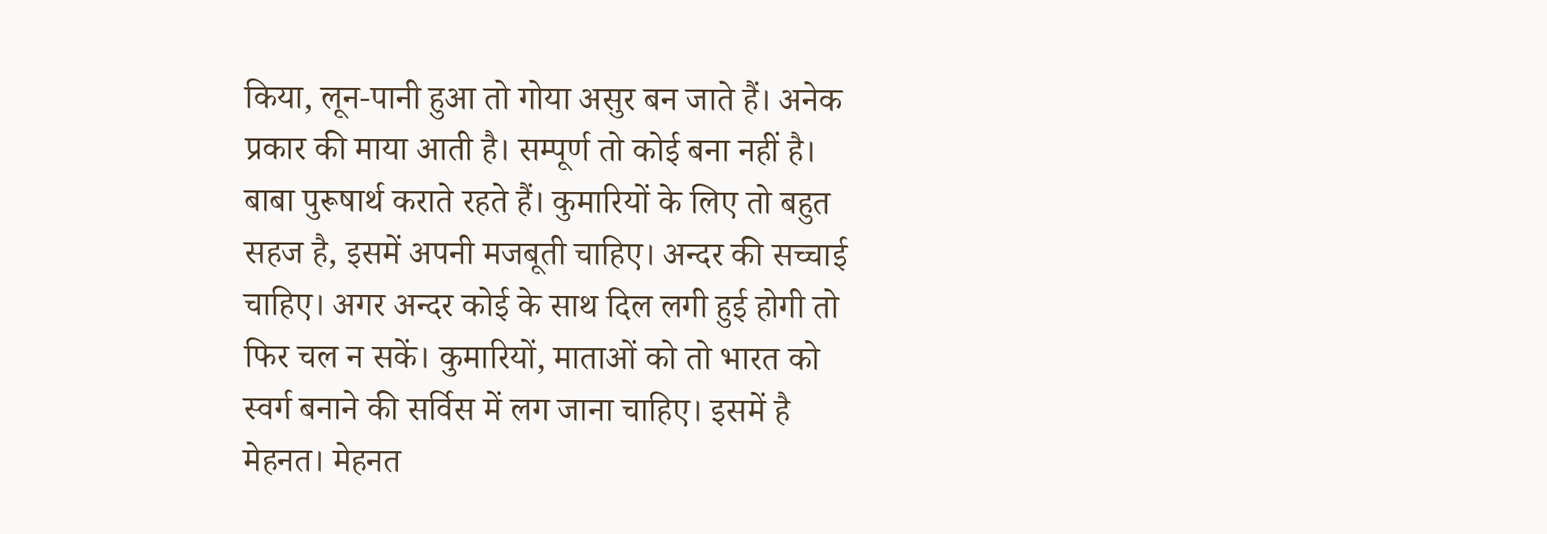किया, लून-पानी हुआ तो गोया असुर बन जाते हैं। अनेक प्रकार की माया आती है। सम्पूर्ण तो कोई बना नहीं है। बाबा पुरूषार्थ कराते रहते हैं। कुमारियों के लिए तो बहुत सहज है, इसमें अपनी मजबूती चाहिए। अन्दर की सच्चाई चाहिए। अगर अन्दर कोई के साथ दिल लगी हुई होगी तो फिर चल न सकें। कुमारियों, माताओं को तो भारत को स्वर्ग बनाने की सर्विस में लग जाना चाहिए। इसमें है मेहनत। मेहनत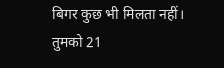बिगर कुछ भी मिलता नहीं। तुमको 21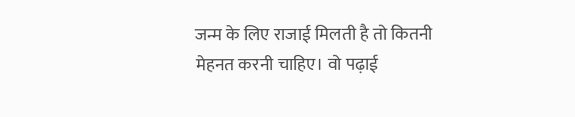जन्म के लिए राजाई मिलती है तो कितनी मेहनत करनी चाहिए। वो पढ़ाई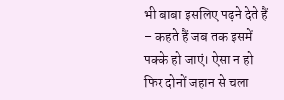भी बाबा इसलिए पढ़ने देते हैं – कहते हैं जब तक इसमें पक्के हो जाएं। ऐसा न हो फिर दोनों जहान से चला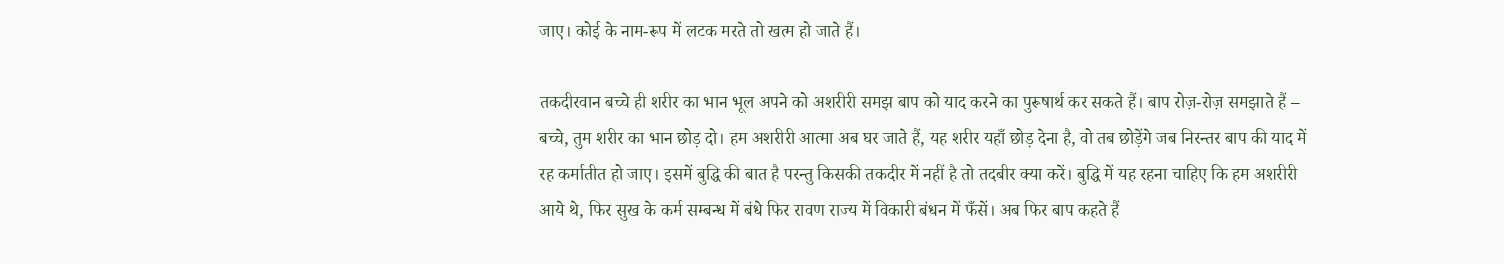जाए। कोई के नाम-रूप में लटक मरते तो खत्म हो जाते हैं।

तकदीरवान बच्चे ही शरीर का भान भूल अपने को अशरीरी समझ बाप को याद करने का पुरूषार्थ कर सकते हैं। बाप रोज़-रोज़ समझाते हैं – बच्चे, तुम शरीर का भान छोड़ दो। हम अशरीरी आत्मा अब घर जाते हैं, यह शरीर यहाँ छोड़ देना है, वो तब छोड़ेंगे जब निरन्तर बाप की याद में रह कर्मातीत हो जाए। इसमें बुद्धि की बात है परन्तु किसकी तकदीर में नहीं है तो तदबीर क्या करें। बुद्धि में यह रहना चाहिए कि हम अशरीरी आये थे, फिर सुख के कर्म सम्बन्ध में बंधे फिर रावण राज्य में विकारी बंधन में फँसें। अब फिर बाप कहते हैं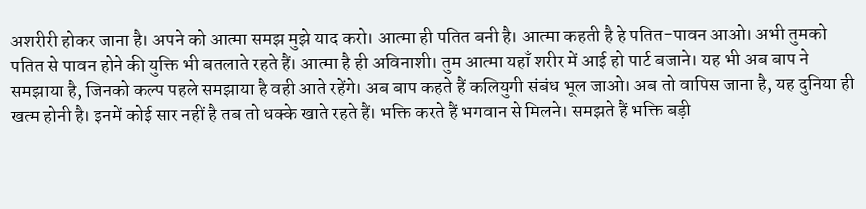अशरीरी होकर जाना है। अपने को आत्मा समझ मुझे याद करो। आत्मा ही पतित बनी है। आत्मा कहती है हे पतित-पावन आओ। अभी तुमको पतित से पावन होने की युक्ति भी बतलाते रहते हैं। आत्मा है ही अविनाशी। तुम आत्मा यहाँ शरीर में आई हो पार्ट बजाने। यह भी अब बाप ने समझाया है, जिनको कल्प पहले समझाया है वही आते रहेंगे। अब बाप कहते हैं कलियुगी संबंध भूल जाओ। अब तो वापिस जाना है, यह दुनिया ही खत्म होनी है। इनमें कोई सार नहीं है तब तो धक्के खाते रहते हैं। भक्ति करते हैं भगवान से मिलने। समझते हैं भक्ति बड़ी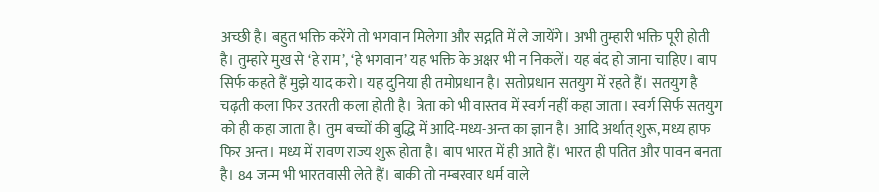अच्छी है। बहुत भक्ति करेंगे तो भगवान मिलेगा और सद्गति में ले जायेंगे। अभी तुम्हारी भक्ति पूरी होती है। तुम्हारे मुख से ‘हे राम’, ‘हे भगवान’ यह भक्ति के अक्षर भी न निकलें। यह बंद हो जाना चाहिए। बाप सिर्फ कहते हैं मुझे याद करो। यह दुनिया ही तमोप्रधान है। सतोप्रधान सतयुग में रहते हैं। सतयुग है चढ़ती कला फिर उतरती कला होती है। त्रेता को भी वास्तव में स्वर्ग नहीं कहा जाता। स्वर्ग सिर्फ सतयुग को ही कहा जाता है। तुम बच्चों की बुद्धि में आदि-मध्य-अन्त का ज्ञान है। आदि अर्थात् शुरू, मध्य हाफ फिर अन्त। मध्य में रावण राज्य शुरू होता है। बाप भारत में ही आते हैं। भारत ही पतित और पावन बनता है। 84 जन्म भी भारतवासी लेते हैं। बाकी तो नम्बरवार धर्म वाले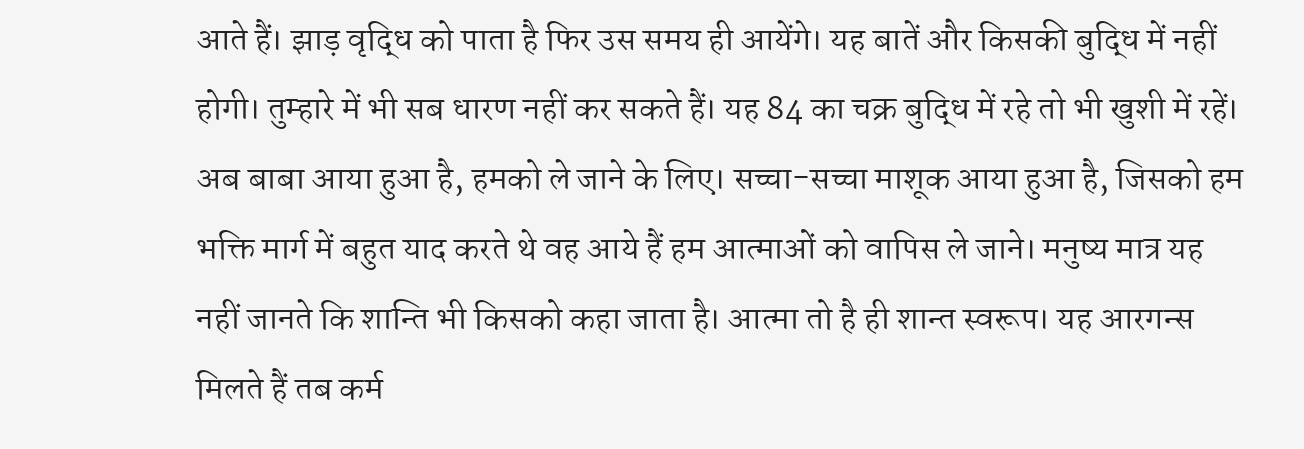आते हैं। झाड़ वृद्धि को पाता है फिर उस समय ही आयेंगे। यह बातें और किसकी बुद्धि में नहीं होगी। तुम्हारे में भी सब धारण नहीं कर सकते हैं। यह 84 का चक्र बुद्धि में रहे तो भी खुशी में रहें। अब बाबा आया हुआ है, हमको ले जाने के लिए। सच्चा-सच्चा माशूक आया हुआ है, जिसको हम भक्ति मार्ग में बहुत याद करते थे वह आये हैं हम आत्माओं को वापिस ले जाने। मनुष्य मात्र यह नहीं जानते कि शान्ति भी किसको कहा जाता है। आत्मा तो है ही शान्त स्वरूप। यह आरगन्स मिलते हैं तब कर्म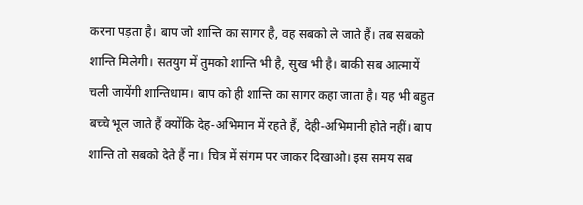करना पड़ता है। बाप जो शान्ति का सागर है, वह सबको ले जाते हैं। तब सबको शान्ति मिलेगी। सतयुग में तुमको शान्ति भी है, सुख भी है। बाकी सब आत्मायें चली जायेंगी शान्तिधाम। बाप को ही शान्ति का सागर कहा जाता है। यह भी बहुत बच्चे भूल जाते हैं क्योंकि देह-अभिमान में रहते हैं, देही-अभिमानी होते नहीं। बाप शान्ति तो सबको देते हैं ना। चित्र में संगम पर जाकर दिखाओ। इस समय सब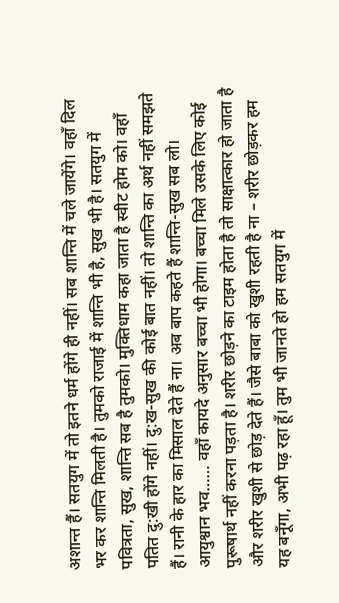अशान्त हैं। सतयुग में तो इतने धर्म होंगे ही नहीं। सब शान्ति में चले जायेंगे। वहाँ दिल भर कर शान्ति मिलती है। तुमको राजाई में शान्ति भी है, सुख भी है। सतयुग में पवित्रता, सुख, शान्ति सब है तुमको। मुक्तिधाम कहा जाता है स्वीट होम को। वहाँ पतित दु:खी होंगे नहीं। दु:ख-सुख की कोई बात नहीं। तो शान्ति का अर्थ नहीं समझते हैं। रानी के हार का मिसाल देते हैं ना। अब बाप कहते हैं शान्ति-सुख सब लो। आयुश्वान भव…… वहाँ कायदे अनुसार बच्चा भी होगा। बच्चा मिले उसके लिए कोई पुरूषार्थ नहीं करना पड़ता है। शरीर छोड़ने का टाइम होता है तो साक्षात्कार हो जाता है और शरीर खुशी से छोड़ देते हैं। जैसे बाबा को खुशी रहती है ना – शरीर छोड़कर हम यह बनूँगा, अभी पढ़ रहा हूँ। तुम भी जानते हो हम सतयुग में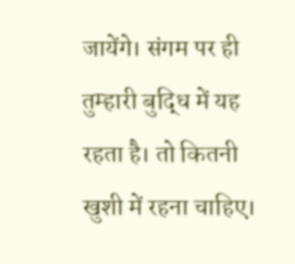जायेंगे। संगम पर ही तुम्हारी बुद्धि में यह रहता है। तो कितनी खुशी में रहना चाहिए।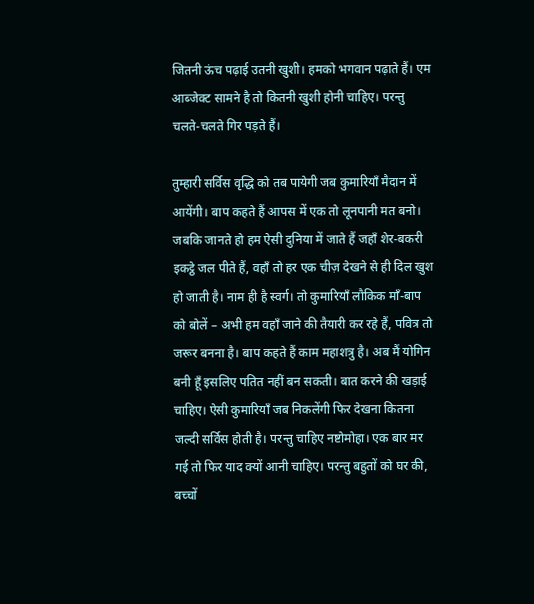जितनी ऊंच पढ़ाई उतनी खुशी। हमको भगवान पढ़ाते हैं। एम आब्जेक्ट सामने है तो कितनी खुशी होनी चाहिए। परन्तु चलते-चलते गिर पड़ते हैं।

तुम्हारी सर्विस वृद्धि को तब पायेगी जब कुमारियाँ मैदान में आयेंगी। बाप कहते हैं आपस में एक तो लूनपानी मत बनो। जबकि जानते हो हम ऐसी दुनिया में जाते हैं जहाँ शेर-बकरी इकट्ठे जल पीते हैं, वहाँ तो हर एक चीज़ देखने से ही दिल खुश हो जाती है। नाम ही है स्वर्ग। तो कुमारियाँ लौकिक माँ-बाप को बोलें – अभी हम वहाँ जाने की तैयारी कर रहे हैं, पवित्र तो जरूर बनना है। बाप कहते हैं काम महाशत्रु है। अब मैं योगिन बनी हूँ इसलिए पतित नहीं बन सकती। बात करने की खड़ाई चाहिए। ऐसी कुमारियाँ जब निकलेंगी फिर देखना कितना जल्दी सर्विस होती है। परन्तु चाहिए नष्टोमोहा। एक बार मर गई तो फिर याद क्यों आनी चाहिए। परन्तु बहुतों को घर की, बच्चों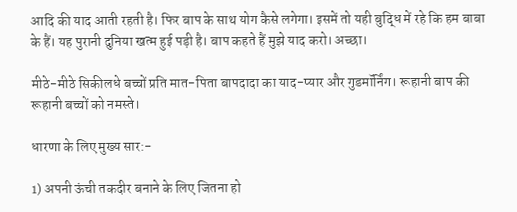आदि की याद आती रहती है। फिर बाप के साथ योग कैसे लगेगा। इसमें तो यही बुद्धि में रहे कि हम बाबा के हैं। यह पुरानी दुनिया खत्म हुई पड़ी है। बाप कहते हैं मुझे याद करो। अच्छा।

मीठे-मीठे सिकीलधे बच्चों प्रति मात-पिता बापदादा का याद-प्यार और गुडमॉर्निंग। रूहानी बाप की रूहानी बच्चों को नमस्ते।

धारणा के लिए मुख्य सार:-

1) अपनी ऊंची तकदीर बनाने के लिए जितना हो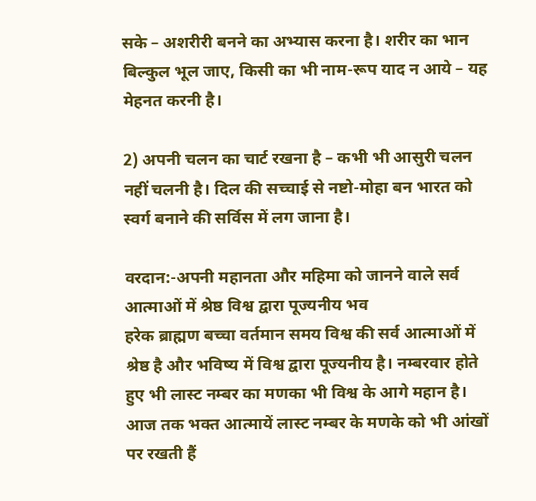सके – अशरीरी बनने का अभ्यास करना है। शरीर का भान बिल्कुल भूल जाए, किसी का भी नाम-रूप याद न आये – यह मेहनत करनी है।

2) अपनी चलन का चार्ट रखना है – कभी भी आसुरी चलन नहीं चलनी है। दिल की सच्चाई से नष्टो-मोहा बन भारत को स्वर्ग बनाने की सर्विस में लग जाना है।

वरदान:-अपनी महानता और महिमा को जानने वाले सर्व आत्माओं में श्रेष्ठ विश्व द्वारा पूज्यनीय भव
हरेक ब्राह्मण बच्चा वर्तमान समय विश्व की सर्व आत्माओं में श्रेष्ठ है और भविष्य में विश्व द्वारा पूज्यनीय है। नम्बरवार होते हुए भी लास्ट नम्बर का मणका भी विश्व के आगे महान है। आज तक भक्त आत्मायें लास्ट नम्बर के मणके को भी आंखों पर रखती हैं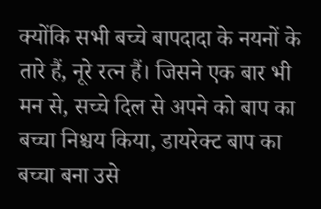क्योंकि सभी बच्चे बापदादा के नयनों के तारे हैं, नूरे रत्न हैं। जिसने एक बार भी मन से, सच्चे दिल से अपने को बाप का बच्चा निश्चय किया, डायरेक्ट बाप का बच्चा बना उसे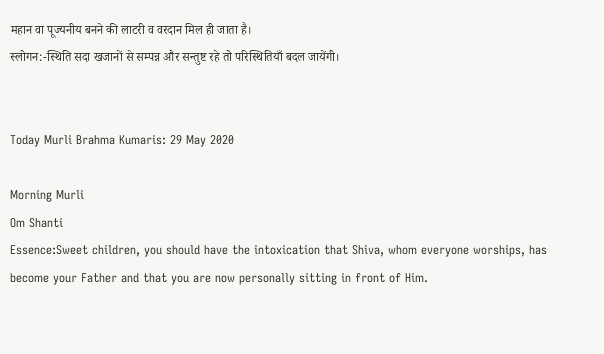महान वा पूज्यनीय बनने की लाटरी व वरदान मिल ही जाता है।
स्लोगन:-स्थिति सदा खजानों से सम्पन्न और सन्तुष्ट रहे तो परिस्थितियाँ बदल जायेंगी।


Today Murli Brahma Kumaris: 29 May 2020

Morning Murli
Om Shanti
Essence:Sweet children, you should have the intoxication that Shiva, whom everyone worships, has become your Father and that you are now personally sitting in front of Him.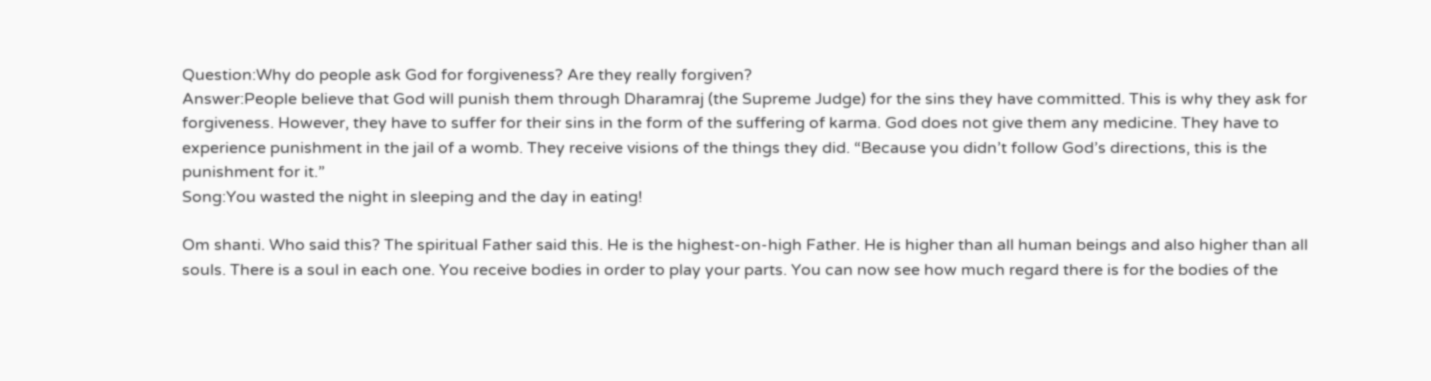Question:Why do people ask God for forgiveness? Are they really forgiven?
Answer:People believe that God will punish them through Dharamraj (the Supreme Judge) for the sins they have committed. This is why they ask for forgiveness. However, they have to suffer for their sins in the form of the suffering of karma. God does not give them any medicine. They have to experience punishment in the jail of a womb. They receive visions of the things they did. “Because you didn’t follow God’s directions, this is the punishment for it.”
Song:You wasted the night in sleeping and the day in eating!

Om shanti. Who said this? The spiritual Father said this. He is the highest-on-high Father. He is higher than all human beings and also higher than all souls. There is a soul in each one. You receive bodies in order to play your parts. You can now see how much regard there is for the bodies of the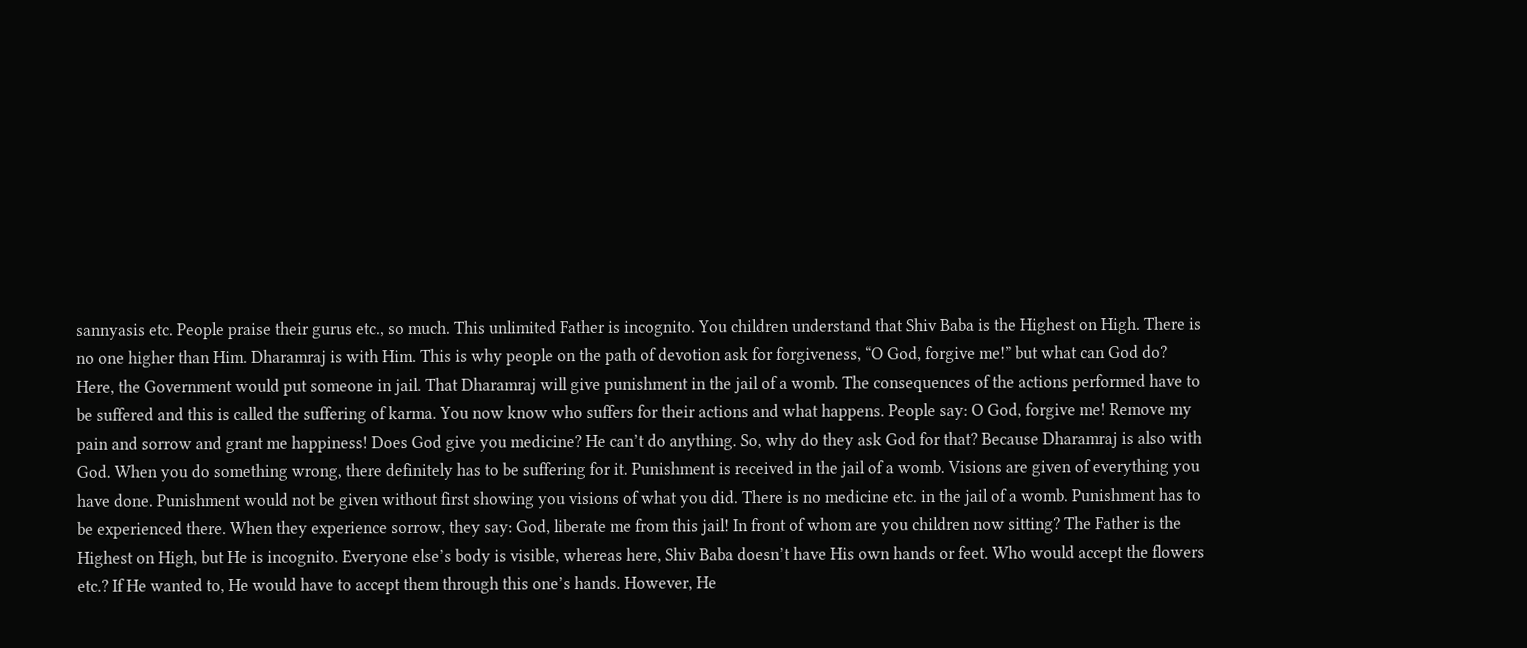sannyasis etc. People praise their gurus etc., so much. This unlimited Father is incognito. You children understand that Shiv Baba is the Highest on High. There is no one higher than Him. Dharamraj is with Him. This is why people on the path of devotion ask for forgiveness, “O God, forgive me!” but what can God do? Here, the Government would put someone in jail. That Dharamraj will give punishment in the jail of a womb. The consequences of the actions performed have to be suffered and this is called the suffering of karma. You now know who suffers for their actions and what happens. People say: O God, forgive me! Remove my pain and sorrow and grant me happiness! Does God give you medicine? He can’t do anything. So, why do they ask God for that? Because Dharamraj is also with God. When you do something wrong, there definitely has to be suffering for it. Punishment is received in the jail of a womb. Visions are given of everything you have done. Punishment would not be given without first showing you visions of what you did. There is no medicine etc. in the jail of a womb. Punishment has to be experienced there. When they experience sorrow, they say: God, liberate me from this jail! In front of whom are you children now sitting? The Father is the Highest on High, but He is incognito. Everyone else’s body is visible, whereas here, Shiv Baba doesn’t have His own hands or feet. Who would accept the flowers etc.? If He wanted to, He would have to accept them through this one’s hands. However, He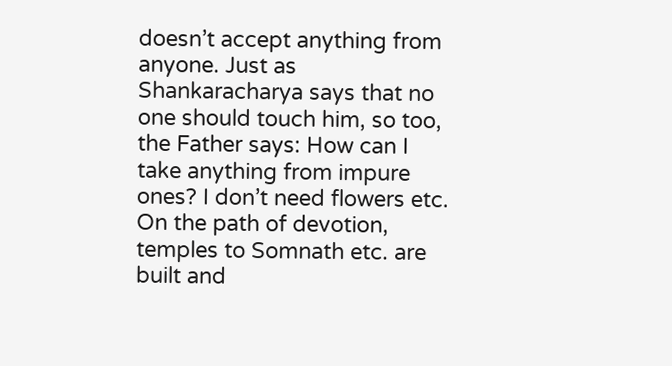doesn’t accept anything from anyone. Just as Shankaracharya says that no one should touch him, so too, the Father says: How can I take anything from impure ones? I don’t need flowers etc. On the path of devotion, temples to Somnath etc. are built and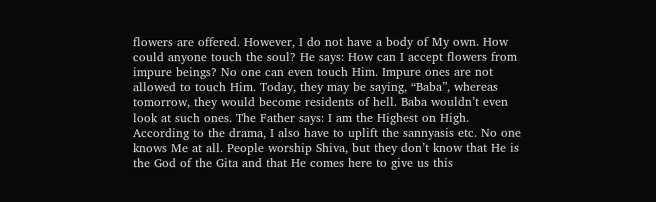flowers are offered. However, I do not have a body of My own. How could anyone touch the soul? He says: How can I accept flowers from impure beings? No one can even touch Him. Impure ones are not allowed to touch Him. Today, they may be saying, “Baba”, whereas tomorrow, they would become residents of hell. Baba wouldn’t even look at such ones. The Father says: I am the Highest on High. According to the drama, I also have to uplift the sannyasis etc. No one knows Me at all. People worship Shiva, but they don’t know that He is the God of the Gita and that He comes here to give us this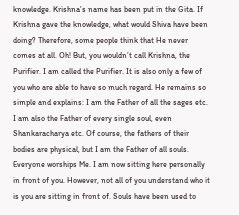knowledge. Krishna’s name has been put in the Gita. If Krishna gave the knowledge, what would Shiva have been doing? Therefore, some people think that He never comes at all. Oh! But, you wouldn’t call Krishna, the Purifier. I am called the Purifier. It is also only a few of you who are able to have so much regard. He remains so simple and explains: I am the Father of all the sages etc. I am also the Father of every single soul, even Shankaracharya etc. Of course, the fathers of their bodies are physical, but I am the Father of all souls. Everyone worships Me. I am now sitting here personally in front of you. However, not all of you understand who it is you are sitting in front of. Souls have been used to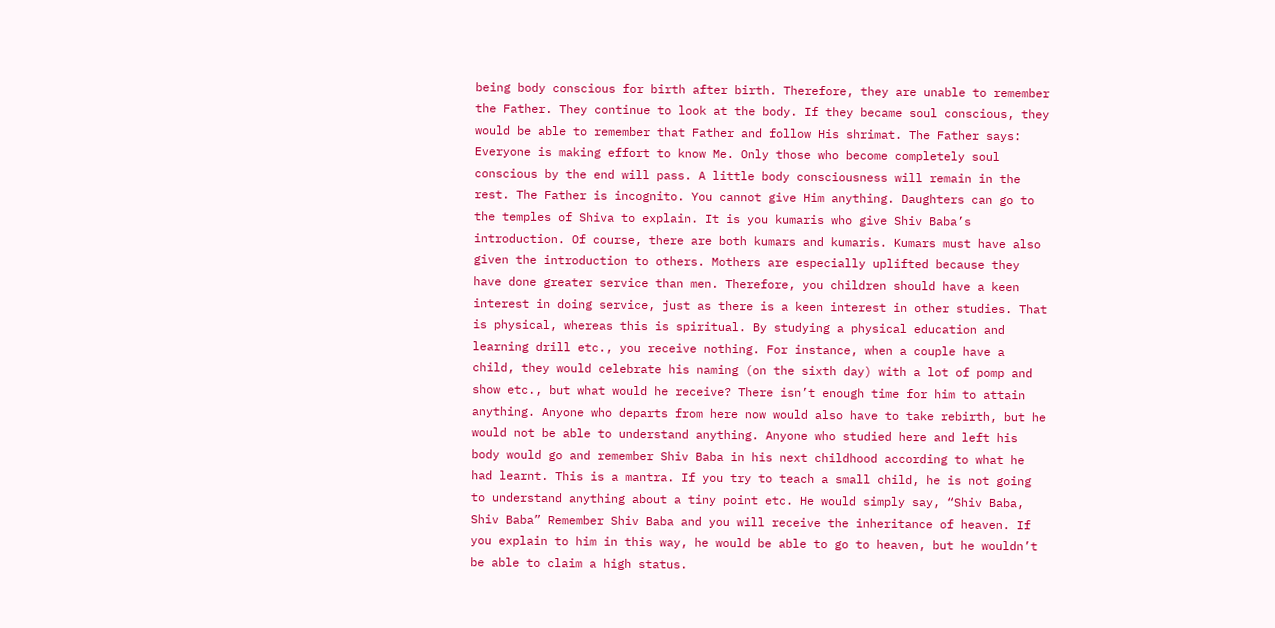being body conscious for birth after birth. Therefore, they are unable to remember the Father. They continue to look at the body. If they became soul conscious, they would be able to remember that Father and follow His shrimat. The Father says: Everyone is making effort to know Me. Only those who become completely soul conscious by the end will pass. A little body consciousness will remain in the rest. The Father is incognito. You cannot give Him anything. Daughters can go to the temples of Shiva to explain. It is you kumaris who give Shiv Baba’s introduction. Of course, there are both kumars and kumaris. Kumars must have also given the introduction to others. Mothers are especially uplifted because they have done greater service than men. Therefore, you children should have a keen interest in doing service, just as there is a keen interest in other studies. That is physical, whereas this is spiritual. By studying a physical education and learning drill etc., you receive nothing. For instance, when a couple have a child, they would celebrate his naming (on the sixth day) with a lot of pomp and show etc., but what would he receive? There isn’t enough time for him to attain anything. Anyone who departs from here now would also have to take rebirth, but he would not be able to understand anything. Anyone who studied here and left his body would go and remember Shiv Baba in his next childhood according to what he had learnt. This is a mantra. If you try to teach a small child, he is not going to understand anything about a tiny point etc. He would simply say, “Shiv Baba, Shiv Baba” Remember Shiv Baba and you will receive the inheritance of heaven. If you explain to him in this way, he would be able to go to heaven, but he wouldn’t be able to claim a high status.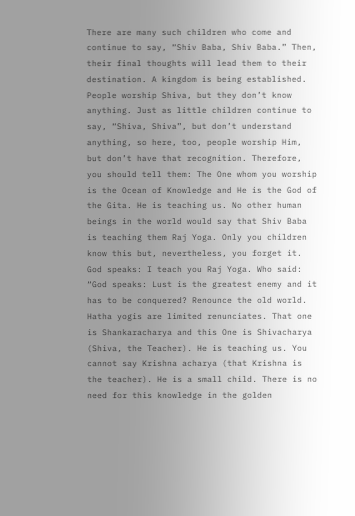There are many such children who come and continue to say, “Shiv Baba, Shiv Baba.” Then, their final thoughts will lead them to their destination. A kingdom is being established. People worship Shiva, but they don’t know anything. Just as little children continue to say, “Shiva, Shiva”, but don’t understand anything, so here, too, people worship Him, but don’t have that recognition. Therefore, you should tell them: The One whom you worship is the Ocean of Knowledge and He is the God of the Gita. He is teaching us. No other human beings in the world would say that Shiv Baba is teaching them Raj Yoga. Only you children know this but, nevertheless, you forget it. God speaks: I teach you Raj Yoga. Who said: “God speaks: Lust is the greatest enemy and it has to be conquered? Renounce the old world. Hatha yogis are limited renunciates. That one is Shankaracharya and this One is Shivacharya (Shiva, the Teacher). He is teaching us. You cannot say Krishna acharya (that Krishna is the teacher). He is a small child. There is no need for this knowledge in the golden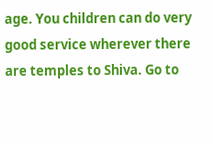age. You children can do very good service wherever there are temples to Shiva. Go to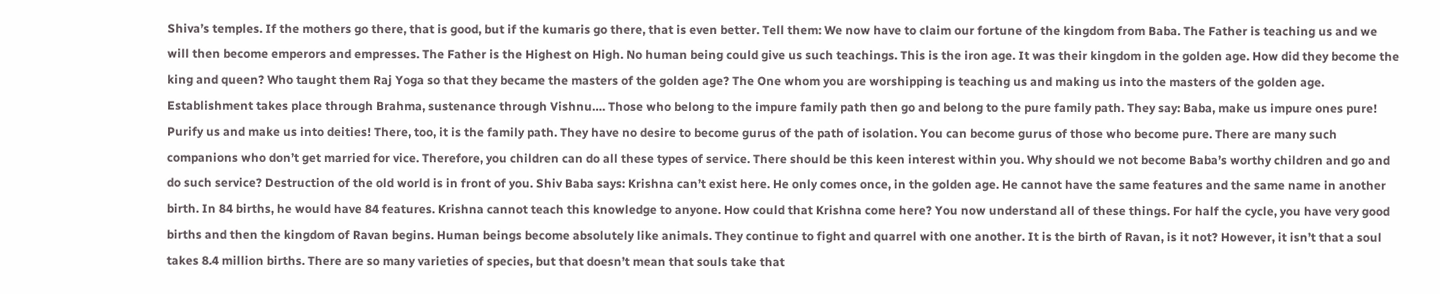Shiva’s temples. If the mothers go there, that is good, but if the kumaris go there, that is even better. Tell them: We now have to claim our fortune of the kingdom from Baba. The Father is teaching us and we will then become emperors and empresses. The Father is the Highest on High. No human being could give us such teachings. This is the iron age. It was their kingdom in the golden age. How did they become the king and queen? Who taught them Raj Yoga so that they became the masters of the golden age? The One whom you are worshipping is teaching us and making us into the masters of the golden age. Establishment takes place through Brahma, sustenance through Vishnu…. Those who belong to the impure family path then go and belong to the pure family path. They say: Baba, make us impure ones pure! Purify us and make us into deities! There, too, it is the family path. They have no desire to become gurus of the path of isolation. You can become gurus of those who become pure. There are many such companions who don’t get married for vice. Therefore, you children can do all these types of service. There should be this keen interest within you. Why should we not become Baba’s worthy children and go and do such service? Destruction of the old world is in front of you. Shiv Baba says: Krishna can’t exist here. He only comes once, in the golden age. He cannot have the same features and the same name in another birth. In 84 births, he would have 84 features. Krishna cannot teach this knowledge to anyone. How could that Krishna come here? You now understand all of these things. For half the cycle, you have very good births and then the kingdom of Ravan begins. Human beings become absolutely like animals. They continue to fight and quarrel with one another. It is the birth of Ravan, is it not? However, it isn’t that a soul takes 8.4 million births. There are so many varieties of species, but that doesn’t mean that souls take that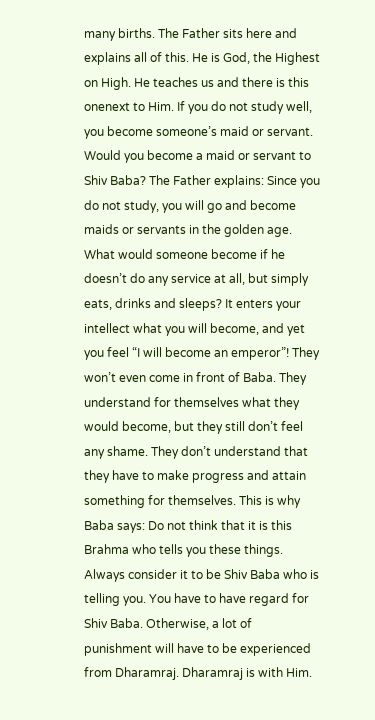many births. The Father sits here and explains all of this. He is God, the Highest on High. He teaches us and there is this onenext to Him. If you do not study well, you become someone’s maid or servant. Would you become a maid or servant to Shiv Baba? The Father explains: Since you do not study, you will go and become maids or servants in the golden age. What would someone become if he doesn’t do any service at all, but simply eats, drinks and sleeps? It enters your intellect what you will become, and yet you feel “I will become an emperor”! They won’t even come in front of Baba. They understand for themselves what they would become, but they still don’t feel any shame. They don’t understand that they have to make progress and attain something for themselves. This is why Baba says: Do not think that it is this Brahma who tells you these things. Always consider it to be Shiv Baba who is telling you. You have to have regard for Shiv Baba. Otherwise, a lot of punishment will have to be experienced from Dharamraj. Dharamraj is with Him.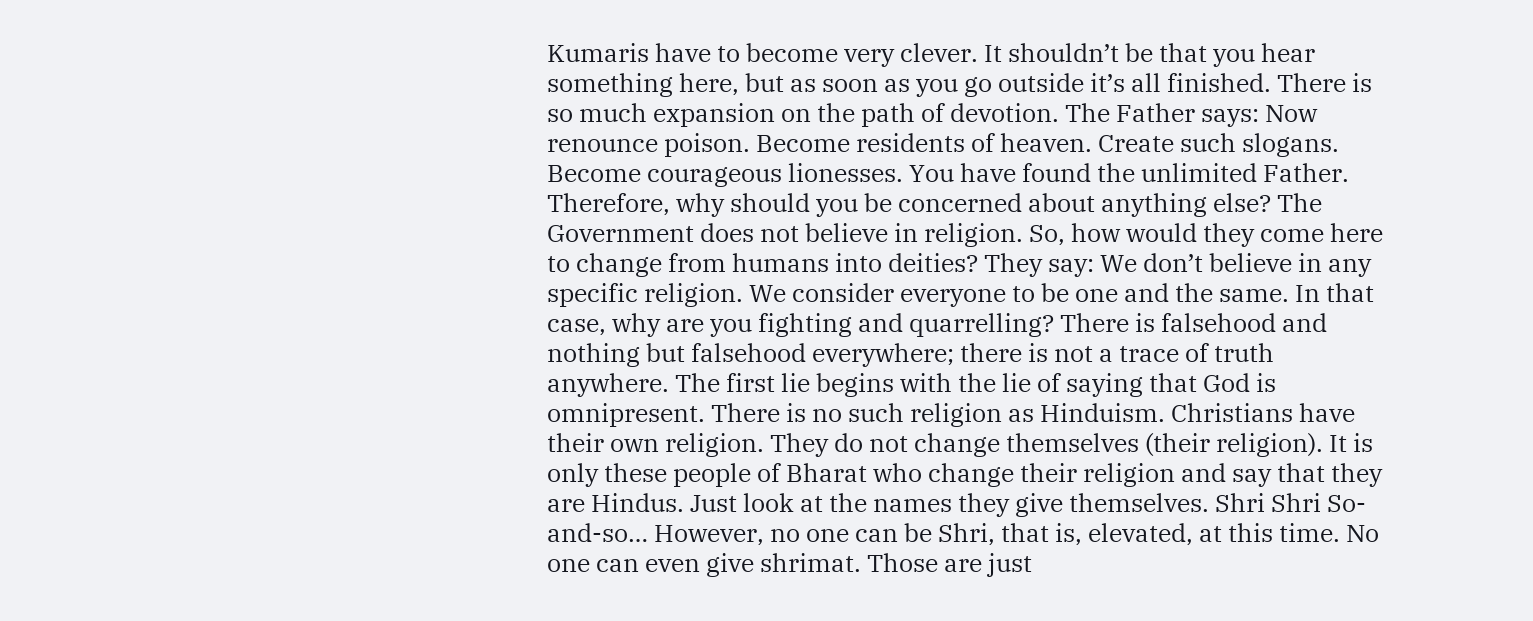Kumaris have to become very clever. It shouldn’t be that you hear something here, but as soon as you go outside it’s all finished. There is so much expansion on the path of devotion. The Father says: Now renounce poison. Become residents of heaven. Create such slogans. Become courageous lionesses. You have found the unlimited Father. Therefore, why should you be concerned about anything else? The Government does not believe in religion. So, how would they come here to change from humans into deities? They say: We don’t believe in any specific religion. We consider everyone to be one and the same. In that case, why are you fighting and quarrelling? There is falsehood and nothing but falsehood everywhere; there is not a trace of truth anywhere. The first lie begins with the lie of saying that God is omnipresent. There is no such religion as Hinduism. Christians have their own religion. They do not change themselves (their religion). It is only these people of Bharat who change their religion and say that they are Hindus. Just look at the names they give themselves. Shri Shri So-and-so… However, no one can be Shri, that is, elevated, at this time. No one can even give shrimat. Those are just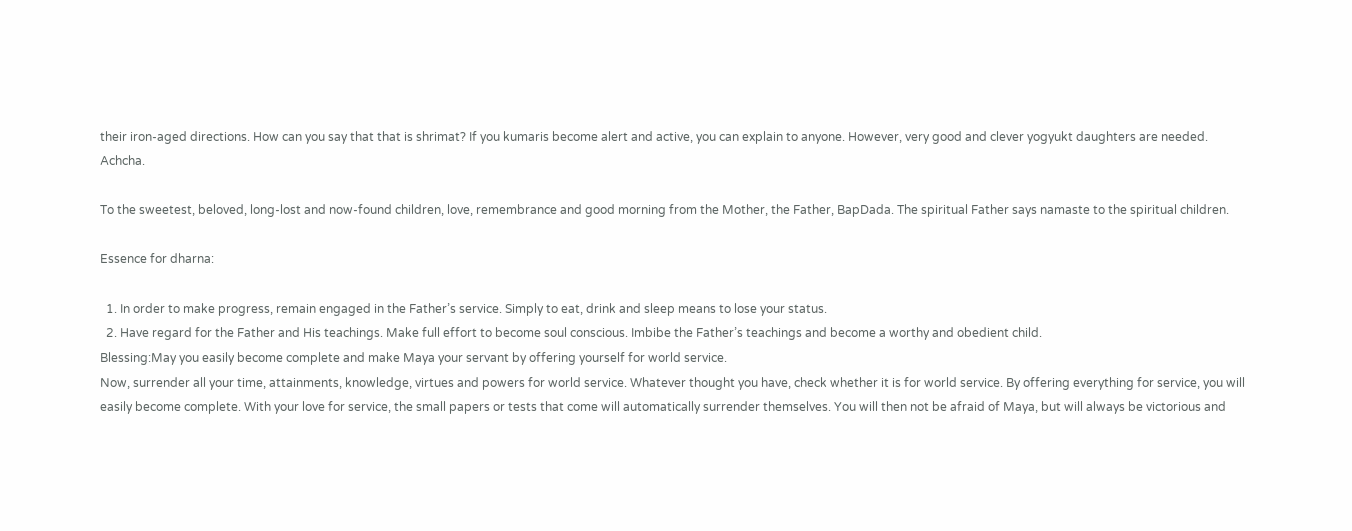their iron-aged directions. How can you say that that is shrimat? If you kumaris become alert and active, you can explain to anyone. However, very good and clever yogyukt daughters are needed. Achcha.

To the sweetest, beloved, long-lost and now-found children, love, remembrance and good morning from the Mother, the Father, BapDada. The spiritual Father says namaste to the spiritual children.

Essence for dharna:

  1. In order to make progress, remain engaged in the Father’s service. Simply to eat, drink and sleep means to lose your status.
  2. Have regard for the Father and His teachings. Make full effort to become soul conscious. Imbibe the Father’s teachings and become a worthy and obedient child.
Blessing:May you easily become complete and make Maya your servant by offering yourself for world service.
Now, surrender all your time, attainments, knowledge, virtues and powers for world service. Whatever thought you have, check whether it is for world service. By offering everything for service, you will easily become complete. With your love for service, the small papers or tests that come will automatically surrender themselves. You will then not be afraid of Maya, but will always be victorious and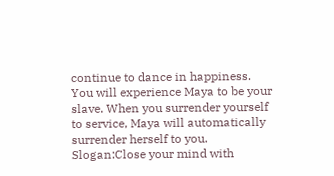continue to dance in happiness. You will experience Maya to be your slave. When you surrender yourself to service, Maya will automatically surrender herself to you.
Slogan:Close your mind with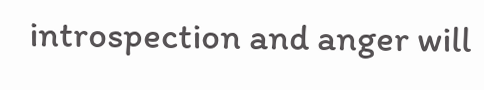introspection and anger will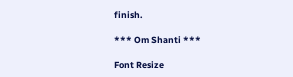finish.

*** Om Shanti ***

Font Resize